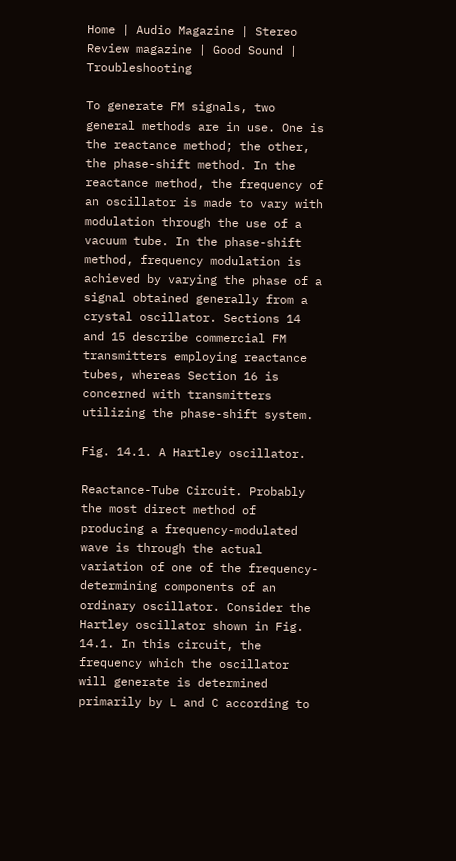Home | Audio Magazine | Stereo Review magazine | Good Sound | Troubleshooting

To generate FM signals, two general methods are in use. One is the reactance method; the other, the phase-shift method. In the reactance method, the frequency of an oscillator is made to vary with modulation through the use of a vacuum tube. In the phase-shift method, frequency modulation is achieved by varying the phase of a signal obtained generally from a crystal oscillator. Sections 14 and 15 describe commercial FM transmitters employing reactance tubes, whereas Section 16 is concerned with transmitters utilizing the phase-shift system.

Fig. 14.1. A Hartley oscillator.

Reactance-Tube Circuit. Probably the most direct method of producing a frequency-modulated wave is through the actual variation of one of the frequency-determining components of an ordinary oscillator. Consider the Hartley oscillator shown in Fig. 14.1. In this circuit, the frequency which the oscillator will generate is determined primarily by L and C according to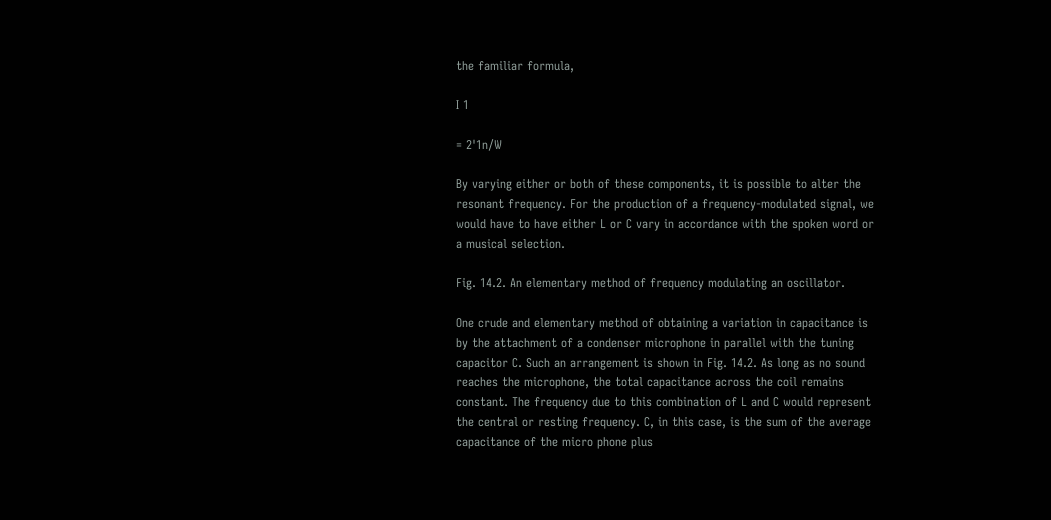the familiar formula,

I 1

= 2'1n/W

By varying either or both of these components, it is possible to alter the resonant frequency. For the production of a frequency-modulated signal, we would have to have either L or C vary in accordance with the spoken word or a musical selection.

Fig. 14.2. An elementary method of frequency modulating an oscillator.

One crude and elementary method of obtaining a variation in capacitance is by the attachment of a condenser microphone in parallel with the tuning capacitor C. Such an arrangement is shown in Fig. 14.2. As long as no sound reaches the microphone, the total capacitance across the coil remains constant. The frequency due to this combination of L and C would represent the central or resting frequency. C, in this case, is the sum of the average capacitance of the micro phone plus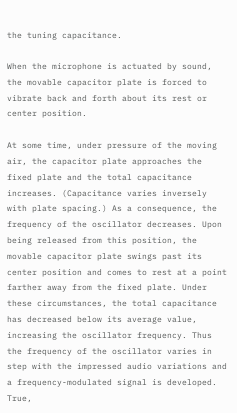the tuning capacitance.

When the microphone is actuated by sound, the movable capacitor plate is forced to vibrate back and forth about its rest or center position.

At some time, under pressure of the moving air, the capacitor plate approaches the fixed plate and the total capacitance increases. (Capacitance varies inversely with plate spacing.) As a consequence, the frequency of the oscillator decreases. Upon being released from this position, the movable capacitor plate swings past its center position and comes to rest at a point farther away from the fixed plate. Under these circumstances, the total capacitance has decreased below its average value, increasing the oscillator frequency. Thus the frequency of the oscillator varies in step with the impressed audio variations and a frequency-modulated signal is developed. True,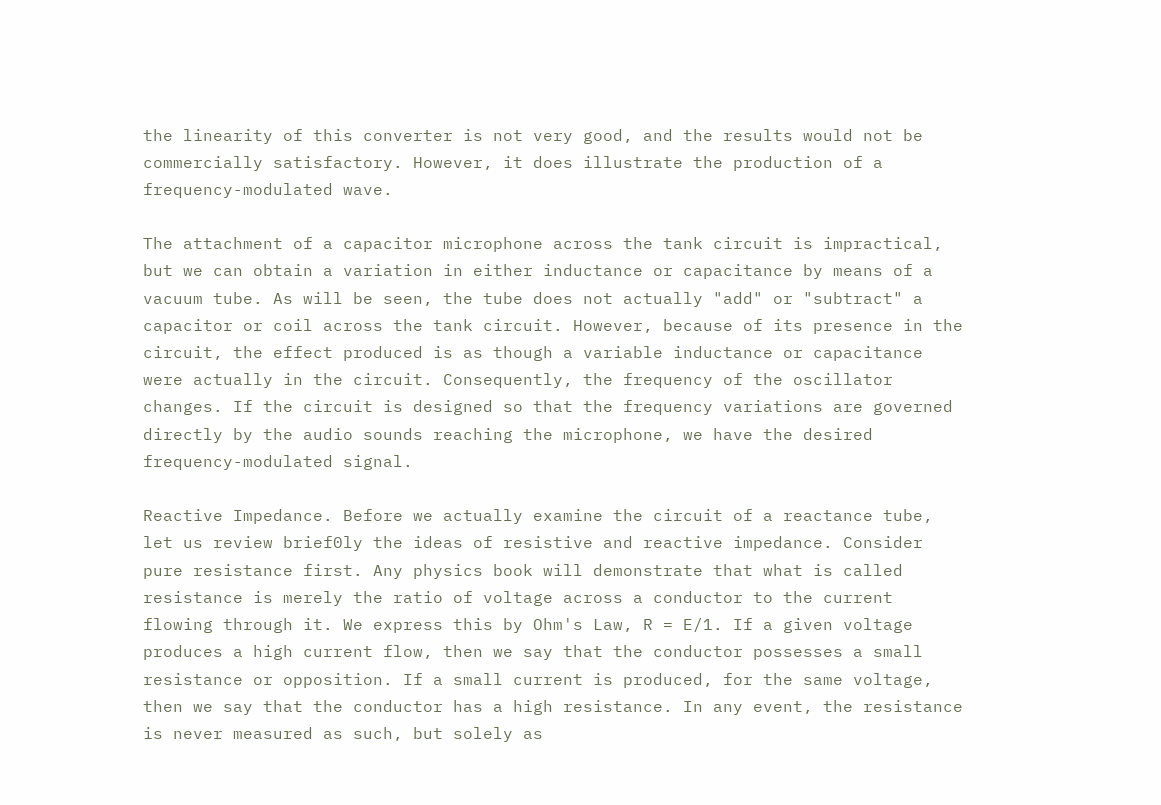the linearity of this converter is not very good, and the results would not be commercially satisfactory. However, it does illustrate the production of a frequency-modulated wave.

The attachment of a capacitor microphone across the tank circuit is impractical, but we can obtain a variation in either inductance or capacitance by means of a vacuum tube. As will be seen, the tube does not actually "add" or "subtract" a capacitor or coil across the tank circuit. However, because of its presence in the circuit, the effect produced is as though a variable inductance or capacitance were actually in the circuit. Consequently, the frequency of the oscillator changes. If the circuit is designed so that the frequency variations are governed directly by the audio sounds reaching the microphone, we have the desired frequency-modulated signal.

Reactive Impedance. Before we actually examine the circuit of a reactance tube, let us review brief0ly the ideas of resistive and reactive impedance. Consider pure resistance first. Any physics book will demonstrate that what is called resistance is merely the ratio of voltage across a conductor to the current flowing through it. We express this by Ohm's Law, R = E/1. If a given voltage produces a high current flow, then we say that the conductor possesses a small resistance or opposition. If a small current is produced, for the same voltage, then we say that the conductor has a high resistance. In any event, the resistance is never measured as such, but solely as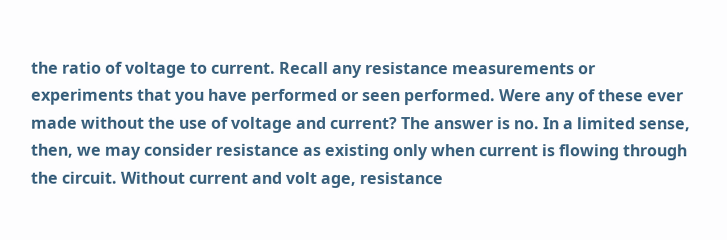the ratio of voltage to current. Recall any resistance measurements or experiments that you have performed or seen performed. Were any of these ever made without the use of voltage and current? The answer is no. In a limited sense, then, we may consider resistance as existing only when current is flowing through the circuit. Without current and volt age, resistance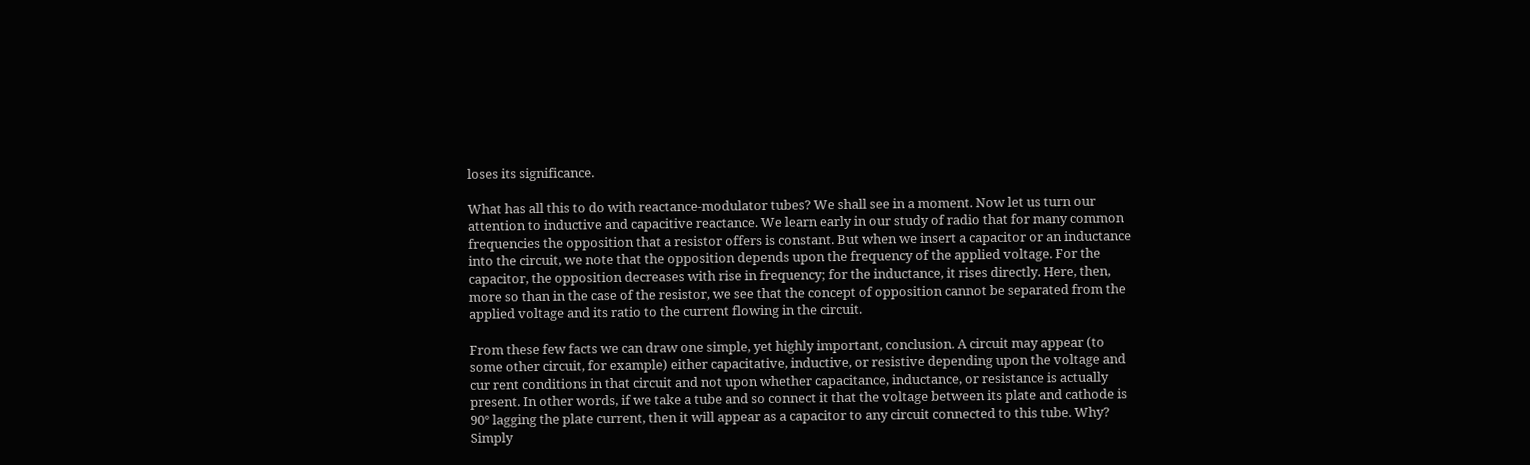loses its significance.

What has all this to do with reactance-modulator tubes? We shall see in a moment. Now let us turn our attention to inductive and capacitive reactance. We learn early in our study of radio that for many common frequencies the opposition that a resistor offers is constant. But when we insert a capacitor or an inductance into the circuit, we note that the opposition depends upon the frequency of the applied voltage. For the capacitor, the opposition decreases with rise in frequency; for the inductance, it rises directly. Here, then, more so than in the case of the resistor, we see that the concept of opposition cannot be separated from the applied voltage and its ratio to the current flowing in the circuit.

From these few facts we can draw one simple, yet highly important, conclusion. A circuit may appear (to some other circuit, for example) either capacitative, inductive, or resistive depending upon the voltage and cur rent conditions in that circuit and not upon whether capacitance, inductance, or resistance is actually present. In other words, if we take a tube and so connect it that the voltage between its plate and cathode is 90° lagging the plate current, then it will appear as a capacitor to any circuit connected to this tube. Why? Simply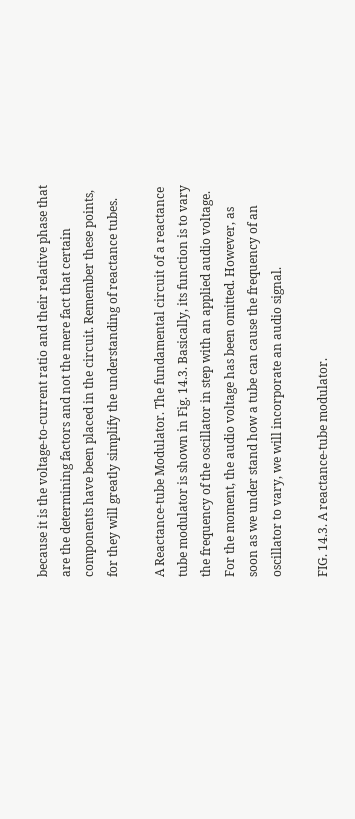because it is the voltage-to-current ratio and their relative phase that are the determining factors and not the mere fact that certain components have been placed in the circuit. Remember these points, for they will greatly simplify the understanding of reactance tubes.

A Reactance-tube Modulator. The fundamental circuit of a reactance tube modulator is shown in Fig. 14.3. Basically, its function is to vary the frequency of the oscillator in step with an applied audio voltage. For the moment, the audio voltage has been omitted. However, as soon as we under stand how a tube can cause the frequency of an oscillator to vary, we will incorporate an audio signal.

FIG. 14.3. A reactance-tube modulator.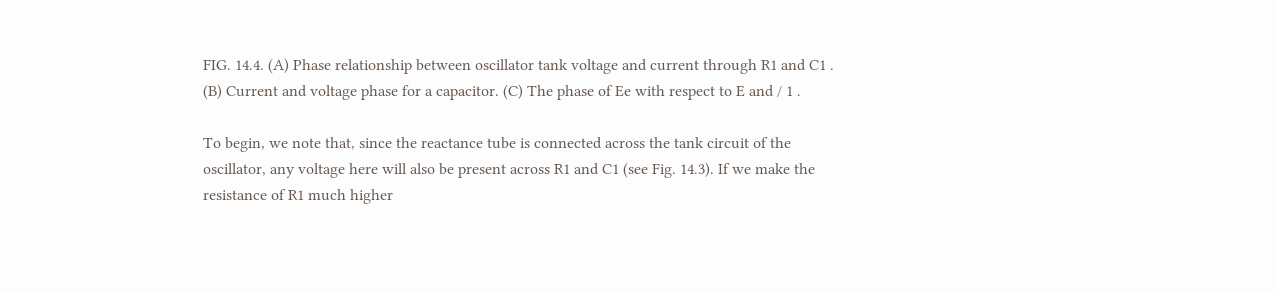FIG. 14.4. (A) Phase relationship between oscillator tank voltage and current through R1 and C1 . (B) Current and voltage phase for a capacitor. (C) The phase of Ee with respect to E and / 1 .

To begin, we note that, since the reactance tube is connected across the tank circuit of the oscillator, any voltage here will also be present across R1 and C1 (see Fig. 14.3). If we make the resistance of R1 much higher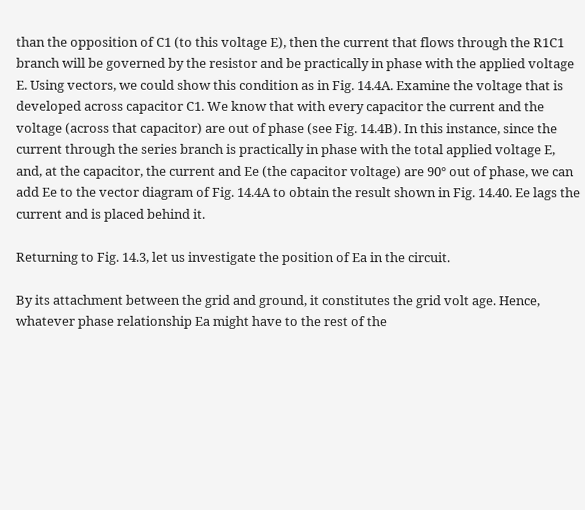than the opposition of C1 (to this voltage E), then the current that flows through the R1C1 branch will be governed by the resistor and be practically in phase with the applied voltage E. Using vectors, we could show this condition as in Fig. 14.4A. Examine the voltage that is developed across capacitor C1. We know that with every capacitor the current and the voltage (across that capacitor) are out of phase (see Fig. 14.4B). In this instance, since the current through the series branch is practically in phase with the total applied voltage E, and, at the capacitor, the current and Ee (the capacitor voltage) are 90° out of phase, we can add Ee to the vector diagram of Fig. 14.4A to obtain the result shown in Fig. 14.40. Ee lags the current and is placed behind it.

Returning to Fig. 14.3, let us investigate the position of Ea in the circuit.

By its attachment between the grid and ground, it constitutes the grid volt age. Hence, whatever phase relationship Ea might have to the rest of the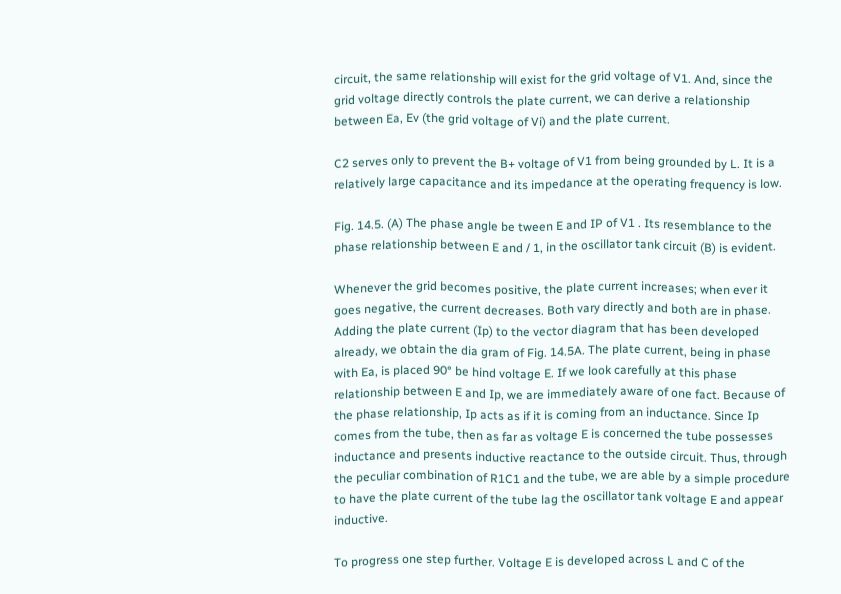circuit, the same relationship will exist for the grid voltage of V1. And, since the grid voltage directly controls the plate current, we can derive a relationship between Ea, Ev (the grid voltage of Vi) and the plate current.

C2 serves only to prevent the B+ voltage of V1 from being grounded by L. It is a relatively large capacitance and its impedance at the operating frequency is low.

Fig. 14.5. (A) The phase angle be tween E and IP of V1 . Its resemblance to the phase relationship between E and / 1, in the oscillator tank circuit (B) is evident.

Whenever the grid becomes positive, the plate current increases; when ever it goes negative, the current decreases. Both vary directly and both are in phase. Adding the plate current (Ip) to the vector diagram that has been developed already, we obtain the dia gram of Fig. 14.5A. The plate current, being in phase with Ea, is placed 90° be hind voltage E. If we look carefully at this phase relationship between E and Ip, we are immediately aware of one fact. Because of the phase relationship, Ip acts as if it is coming from an inductance. Since Ip comes from the tube, then as far as voltage E is concerned the tube possesses inductance and presents inductive reactance to the outside circuit. Thus, through the peculiar combination of R1C1 and the tube, we are able by a simple procedure to have the plate current of the tube lag the oscillator tank voltage E and appear inductive.

To progress one step further. Voltage E is developed across L and C of the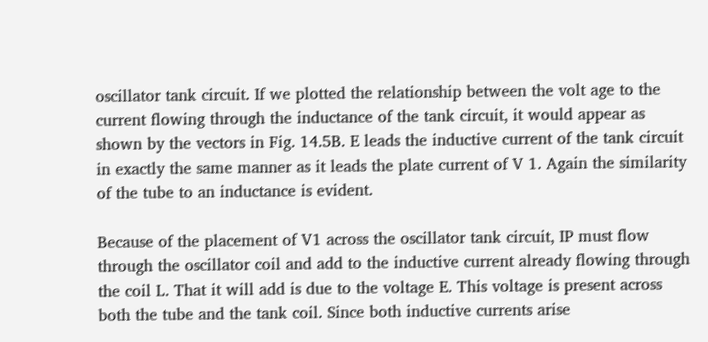oscillator tank circuit. If we plotted the relationship between the volt age to the current flowing through the inductance of the tank circuit, it would appear as shown by the vectors in Fig. 14.5B. E leads the inductive current of the tank circuit in exactly the same manner as it leads the plate current of V 1. Again the similarity of the tube to an inductance is evident.

Because of the placement of V1 across the oscillator tank circuit, IP must flow through the oscillator coil and add to the inductive current already flowing through the coil L. That it will add is due to the voltage E. This voltage is present across both the tube and the tank coil. Since both inductive currents arise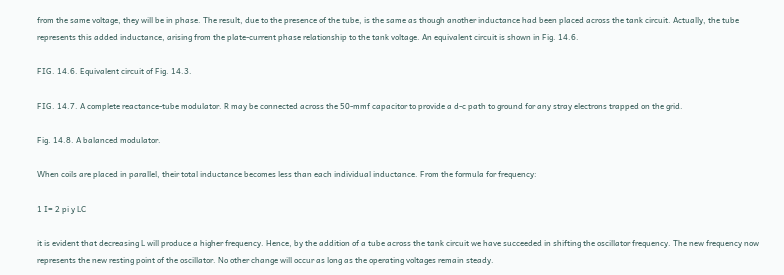from the same voltage, they will be in phase. The result, due to the presence of the tube, is the same as though another inductance had been placed across the tank circuit. Actually, the tube represents this added inductance, arising from the plate-current phase relationship to the tank voltage. An equivalent circuit is shown in Fig. 14.6.

FIG. 14.6. Equivalent circuit of Fig. 14.3.

FIG. 14.7. A complete reactance-tube modulator. R may be connected across the 50-mmf capacitor to provide a d-c path to ground for any stray electrons trapped on the grid.

Fig. 14.8. A balanced modulator.

When coils are placed in parallel, their total inductance becomes less than each individual inductance. From the formula for frequency:

1 I= 2 pi y LC

it is evident that decreasing L will produce a higher frequency. Hence, by the addition of a tube across the tank circuit we have succeeded in shifting the oscillator frequency. The new frequency now represents the new resting point of the oscillator. No other change will occur as long as the operating voltages remain steady.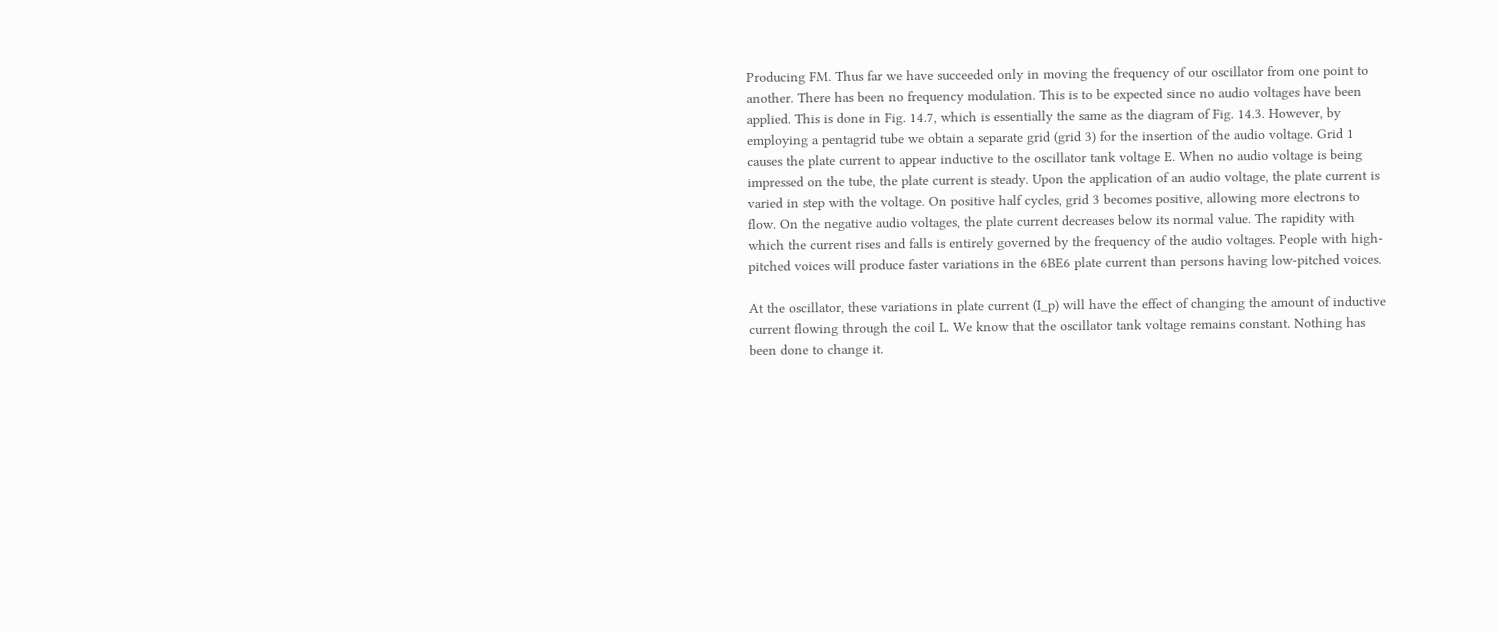Producing FM. Thus far we have succeeded only in moving the frequency of our oscillator from one point to another. There has been no frequency modulation. This is to be expected since no audio voltages have been applied. This is done in Fig. 14.7, which is essentially the same as the diagram of Fig. 14.3. However, by employing a pentagrid tube we obtain a separate grid (grid 3) for the insertion of the audio voltage. Grid 1 causes the plate current to appear inductive to the oscillator tank voltage E. When no audio voltage is being impressed on the tube, the plate current is steady. Upon the application of an audio voltage, the plate current is varied in step with the voltage. On positive half cycles, grid 3 becomes positive, allowing more electrons to flow. On the negative audio voltages, the plate current decreases below its normal value. The rapidity with which the current rises and falls is entirely governed by the frequency of the audio voltages. People with high-pitched voices will produce faster variations in the 6BE6 plate current than persons having low-pitched voices.

At the oscillator, these variations in plate current (I_p) will have the effect of changing the amount of inductive current flowing through the coil L. We know that the oscillator tank voltage remains constant. Nothing has been done to change it.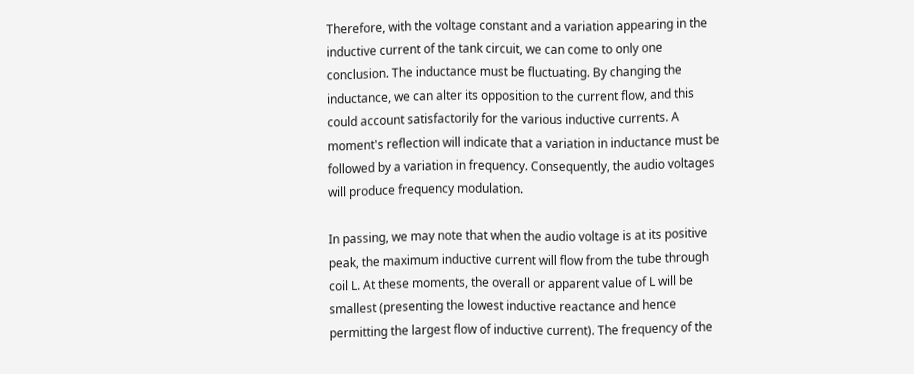Therefore, with the voltage constant and a variation appearing in the inductive current of the tank circuit, we can come to only one conclusion. The inductance must be fluctuating. By changing the inductance, we can alter its opposition to the current flow, and this could account satisfactorily for the various inductive currents. A moment's reflection will indicate that a variation in inductance must be followed by a variation in frequency. Consequently, the audio voltages will produce frequency modulation.

In passing, we may note that when the audio voltage is at its positive peak, the maximum inductive current will flow from the tube through coil L. At these moments, the overall or apparent value of L will be smallest (presenting the lowest inductive reactance and hence permitting the largest flow of inductive current). The frequency of the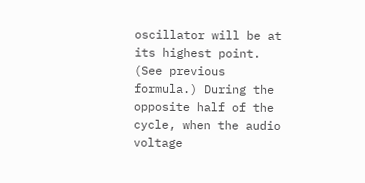oscillator will be at its highest point. (See previous formula.) During the opposite half of the cycle, when the audio voltage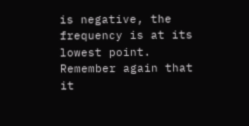is negative, the frequency is at its lowest point. Remember again that it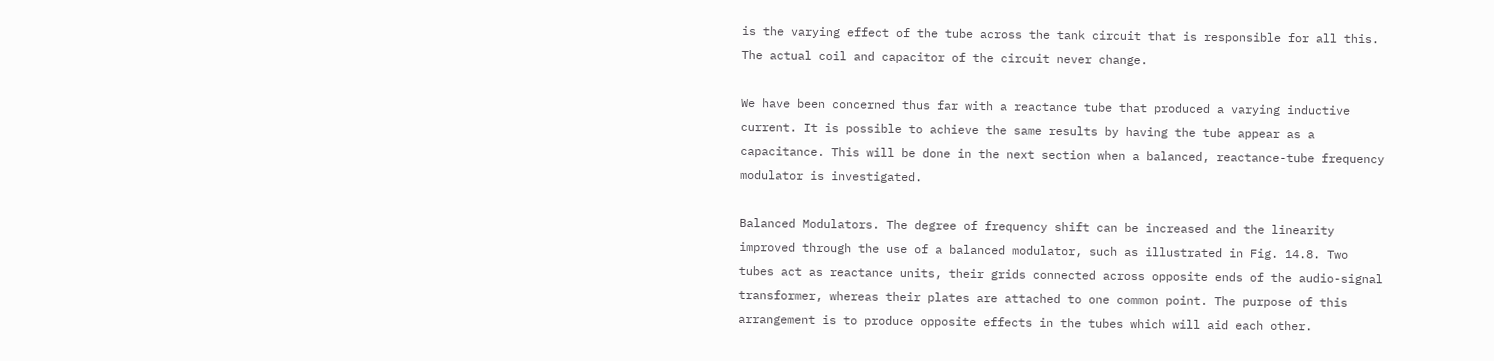is the varying effect of the tube across the tank circuit that is responsible for all this. The actual coil and capacitor of the circuit never change.

We have been concerned thus far with a reactance tube that produced a varying inductive current. It is possible to achieve the same results by having the tube appear as a capacitance. This will be done in the next section when a balanced, reactance-tube frequency modulator is investigated.

Balanced Modulators. The degree of frequency shift can be increased and the linearity improved through the use of a balanced modulator, such as illustrated in Fig. 14.8. Two tubes act as reactance units, their grids connected across opposite ends of the audio-signal transformer, whereas their plates are attached to one common point. The purpose of this arrangement is to produce opposite effects in the tubes which will aid each other.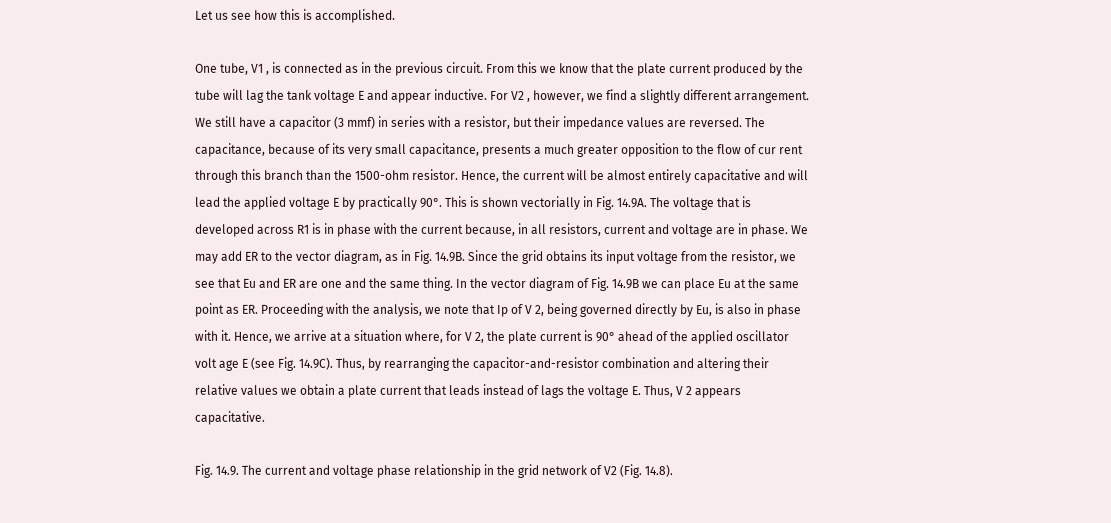Let us see how this is accomplished.

One tube, V1 , is connected as in the previous circuit. From this we know that the plate current produced by the tube will lag the tank voltage E and appear inductive. For V2 , however, we find a slightly different arrangement. We still have a capacitor (3 mmf) in series with a resistor, but their impedance values are reversed. The capacitance, because of its very small capacitance, presents a much greater opposition to the flow of cur rent through this branch than the 1500-ohm resistor. Hence, the current will be almost entirely capacitative and will lead the applied voltage E by practically 90°. This is shown vectorially in Fig. 14.9A. The voltage that is developed across R1 is in phase with the current because, in all resistors, current and voltage are in phase. We may add ER to the vector diagram, as in Fig. 14.9B. Since the grid obtains its input voltage from the resistor, we see that Eu and ER are one and the same thing. In the vector diagram of Fig. 14.9B we can place Eu at the same point as ER. Proceeding with the analysis, we note that Ip of V 2, being governed directly by Eu, is also in phase with it. Hence, we arrive at a situation where, for V 2, the plate current is 90° ahead of the applied oscillator volt age E (see Fig. 14.9C). Thus, by rearranging the capacitor-and-resistor combination and altering their relative values we obtain a plate current that leads instead of lags the voltage E. Thus, V 2 appears capacitative.

Fig. 14.9. The current and voltage phase relationship in the grid network of V2 (Fig. 14.8).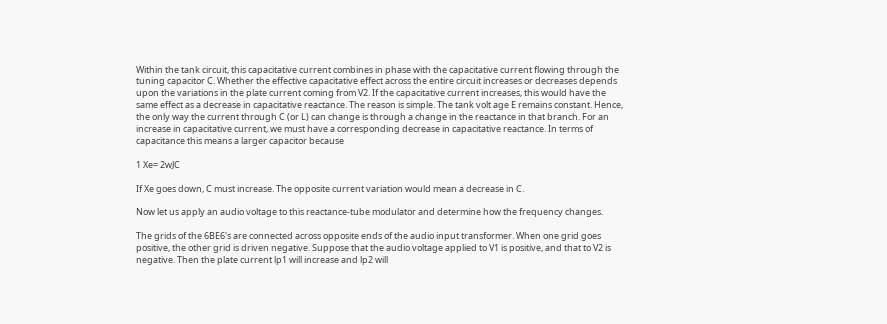Within the tank circuit, this capacitative current combines in phase with the capacitative current flowing through the tuning capacitor C. Whether the effective capacitative effect across the entire circuit increases or decreases depends upon the variations in the plate current coming from V2. If the capacitative current increases, this would have the same effect as a decrease in capacitative reactance. The reason is simple. The tank volt age E remains constant. Hence, the only way the current through C (or L) can change is through a change in the reactance in that branch. For an increase in capacitative current, we must have a corresponding decrease in capacitative reactance. In terms of capacitance this means a larger capacitor because

1 Xe= 2wJC

If Xe goes down, C must increase. The opposite current variation would mean a decrease in C.

Now let us apply an audio voltage to this reactance-tube modulator and determine how the frequency changes.

The grids of the 6BE6's are connected across opposite ends of the audio input transformer. When one grid goes positive, the other grid is driven negative. Suppose that the audio voltage applied to V1 is positive, and that to V2 is negative. Then the plate current lp1 will increase and lp2 will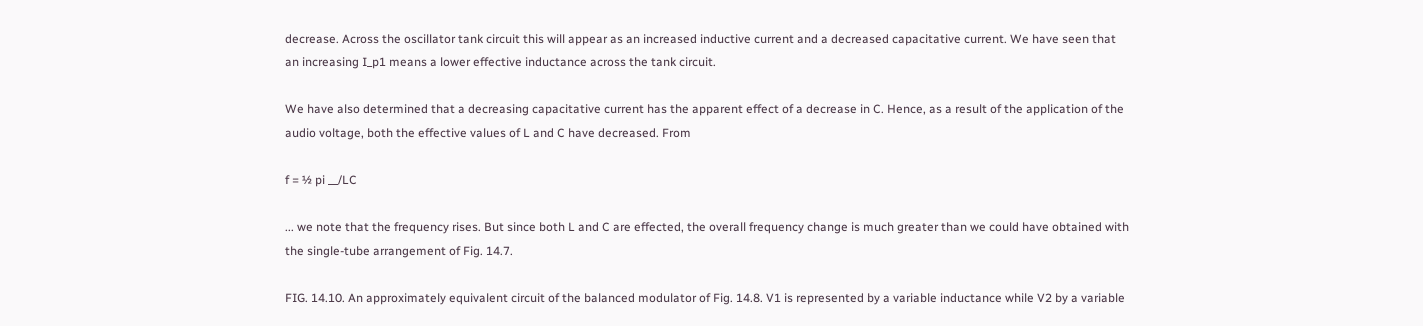decrease. Across the oscillator tank circuit this will appear as an increased inductive current and a decreased capacitative current. We have seen that an increasing I_p1 means a lower effective inductance across the tank circuit.

We have also determined that a decreasing capacitative current has the apparent effect of a decrease in C. Hence, as a result of the application of the audio voltage, both the effective values of L and C have decreased. From

f = ½ pi __/LC

... we note that the frequency rises. But since both L and C are effected, the overall frequency change is much greater than we could have obtained with the single-tube arrangement of Fig. 14.7.

FIG. 14.10. An approximately equivalent circuit of the balanced modulator of Fig. 14.8. V1 is represented by a variable inductance while V2 by a variable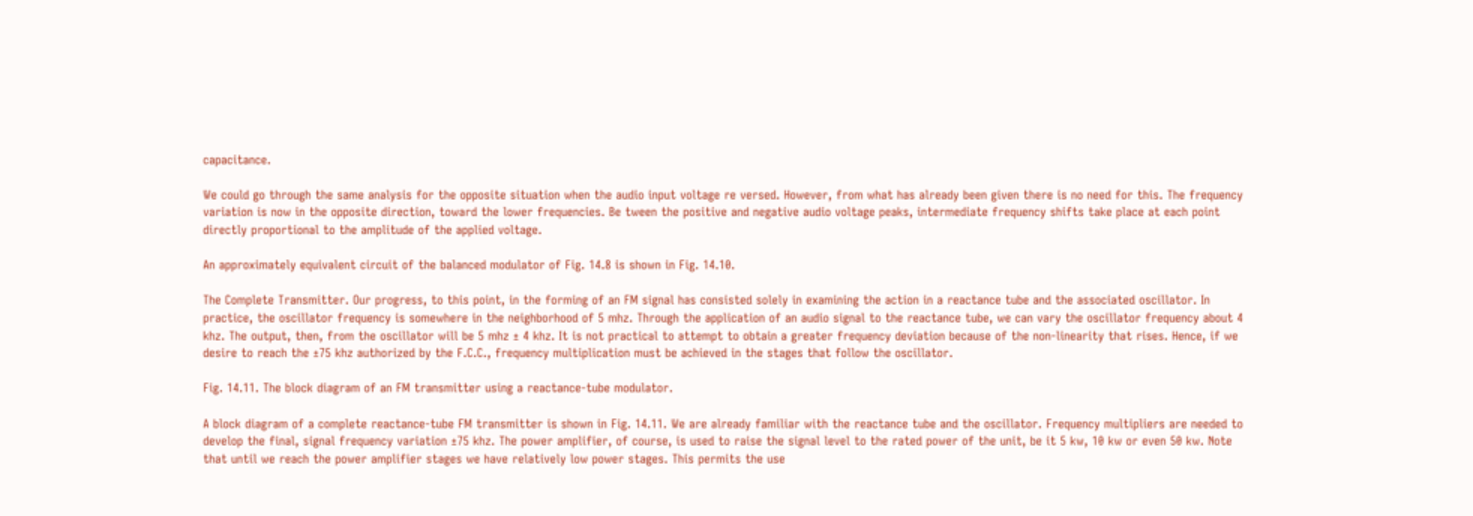capacitance.

We could go through the same analysis for the opposite situation when the audio input voltage re versed. However, from what has already been given there is no need for this. The frequency variation is now in the opposite direction, toward the lower frequencies. Be tween the positive and negative audio voltage peaks, intermediate frequency shifts take place at each point directly proportional to the amplitude of the applied voltage.

An approximately equivalent circuit of the balanced modulator of Fig. 14.8 is shown in Fig. 14.10.

The Complete Transmitter. Our progress, to this point, in the forming of an FM signal has consisted solely in examining the action in a reactance tube and the associated oscillator. In practice, the oscillator frequency is somewhere in the neighborhood of 5 mhz. Through the application of an audio signal to the reactance tube, we can vary the oscillator frequency about 4 khz. The output, then, from the oscillator will be 5 mhz ± 4 khz. It is not practical to attempt to obtain a greater frequency deviation because of the non-linearity that rises. Hence, if we desire to reach the ±75 khz authorized by the F.C.C., frequency multiplication must be achieved in the stages that follow the oscillator.

Fig. 14.11. The block diagram of an FM transmitter using a reactance-tube modulator.

A block diagram of a complete reactance-tube FM transmitter is shown in Fig. 14.11. We are already familiar with the reactance tube and the oscillator. Frequency multipliers are needed to develop the final, signal frequency variation ±75 khz. The power amplifier, of course, is used to raise the signal level to the rated power of the unit, be it 5 kw, 10 kw or even 50 kw. Note that until we reach the power amplifier stages we have relatively low power stages. This permits the use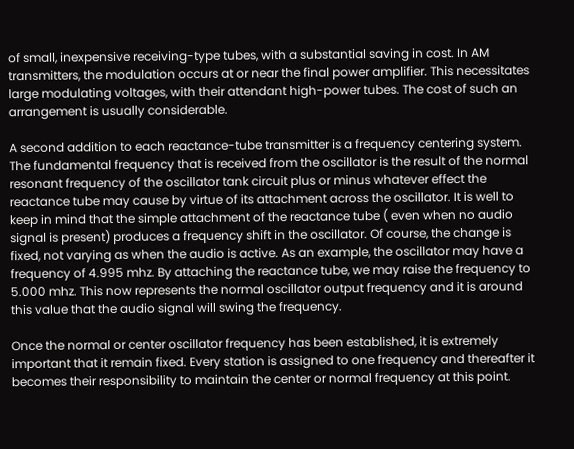of small, inexpensive receiving-type tubes, with a substantial saving in cost. In AM transmitters, the modulation occurs at or near the final power amplifier. This necessitates large modulating voltages, with their attendant high-power tubes. The cost of such an arrangement is usually considerable.

A second addition to each reactance-tube transmitter is a frequency centering system. The fundamental frequency that is received from the oscillator is the result of the normal resonant frequency of the oscillator tank circuit plus or minus whatever effect the reactance tube may cause by virtue of its attachment across the oscillator. It is well to keep in mind that the simple attachment of the reactance tube ( even when no audio signal is present) produces a frequency shift in the oscillator. Of course, the change is fixed, not varying as when the audio is active. As an example, the oscillator may have a frequency of 4.995 mhz. By attaching the reactance tube, we may raise the frequency to 5.000 mhz. This now represents the normal oscillator output frequency and it is around this value that the audio signal will swing the frequency.

Once the normal or center oscillator frequency has been established, it is extremely important that it remain fixed. Every station is assigned to one frequency and thereafter it becomes their responsibility to maintain the center or normal frequency at this point.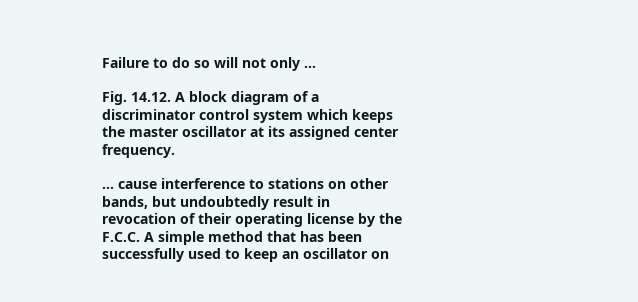Failure to do so will not only ...

Fig. 14.12. A block diagram of a discriminator control system which keeps the master oscillator at its assigned center frequency.

... cause interference to stations on other bands, but undoubtedly result in revocation of their operating license by the F.C.C. A simple method that has been successfully used to keep an oscillator on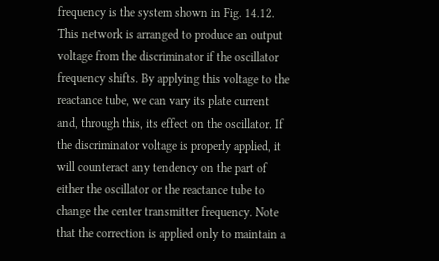frequency is the system shown in Fig. 14.12. This network is arranged to produce an output voltage from the discriminator if the oscillator frequency shifts. By applying this voltage to the reactance tube, we can vary its plate current and, through this, its effect on the oscillator. If the discriminator voltage is properly applied, it will counteract any tendency on the part of either the oscillator or the reactance tube to change the center transmitter frequency. Note that the correction is applied only to maintain a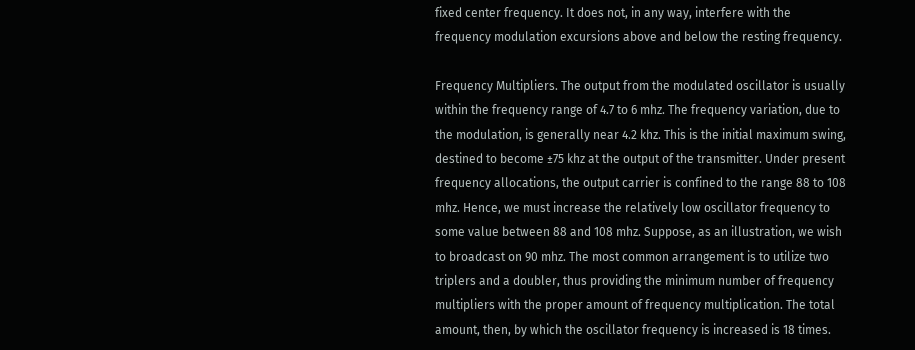fixed center frequency. It does not, in any way, interfere with the frequency modulation excursions above and below the resting frequency.

Frequency Multipliers. The output from the modulated oscillator is usually within the frequency range of 4.7 to 6 mhz. The frequency variation, due to the modulation, is generally near 4.2 khz. This is the initial maximum swing, destined to become ±75 khz at the output of the transmitter. Under present frequency allocations, the output carrier is confined to the range 88 to 108 mhz. Hence, we must increase the relatively low oscillator frequency to some value between 88 and 108 mhz. Suppose, as an illustration, we wish to broadcast on 90 mhz. The most common arrangement is to utilize two triplers and a doubler, thus providing the minimum number of frequency multipliers with the proper amount of frequency multiplication. The total amount, then, by which the oscillator frequency is increased is 18 times.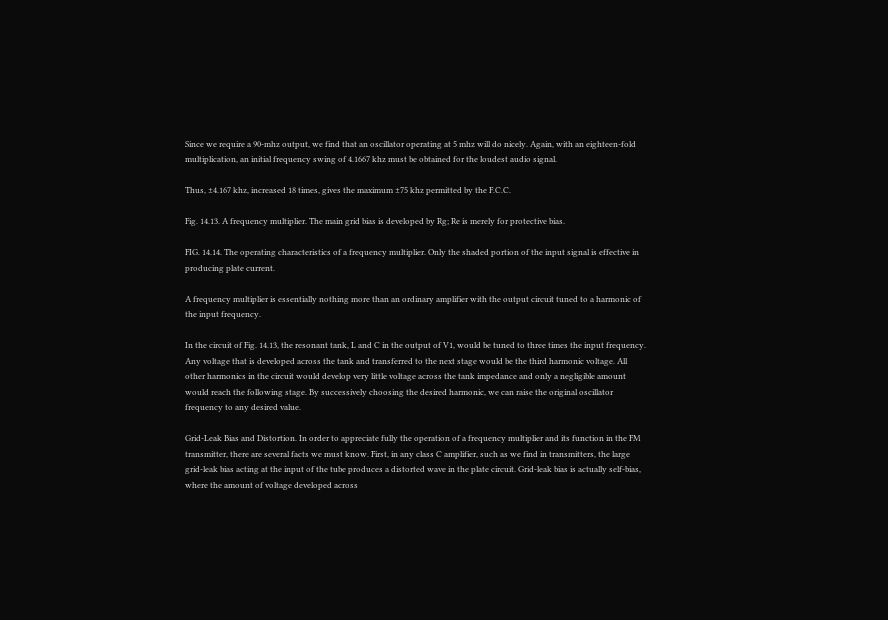Since we require a 90-mhz output, we find that an oscillator operating at 5 mhz will do nicely. Again, with an eighteen-fold multiplication, an initial frequency swing of 4.1667 khz must be obtained for the loudest audio signal.

Thus, ±4.167 khz, increased 18 times, gives the maximum ±75 khz permitted by the F.C.C.

Fig. 14.13. A frequency multiplier. The main grid bias is developed by Rg; Re is merely for protective bias.

FIG. 14.14. The operating characteristics of a frequency multiplier. Only the shaded portion of the input signal is effective in producing plate current.

A frequency multiplier is essentially nothing more than an ordinary amplifier with the output circuit tuned to a harmonic of the input frequency.

In the circuit of Fig. 14.13, the resonant tank, L and C in the output of V1, would be tuned to three times the input frequency. Any voltage that is developed across the tank and transferred to the next stage would be the third harmonic voltage. All other harmonics in the circuit would develop very little voltage across the tank impedance and only a negligible amount would reach the following stage. By successively choosing the desired harmonic, we can raise the original oscillator frequency to any desired value.

Grid-Leak Bias and Distortion. In order to appreciate fully the operation of a frequency multiplier and its function in the FM transmitter, there are several facts we must know. First, in any class C amplifier, such as we find in transmitters, the large grid-leak bias acting at the input of the tube produces a distorted wave in the plate circuit. Grid-leak bias is actually self-bias, where the amount of voltage developed across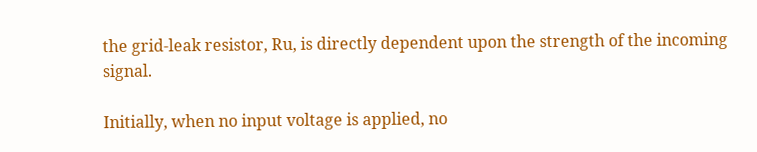the grid-leak resistor, Ru, is directly dependent upon the strength of the incoming signal.

Initially, when no input voltage is applied, no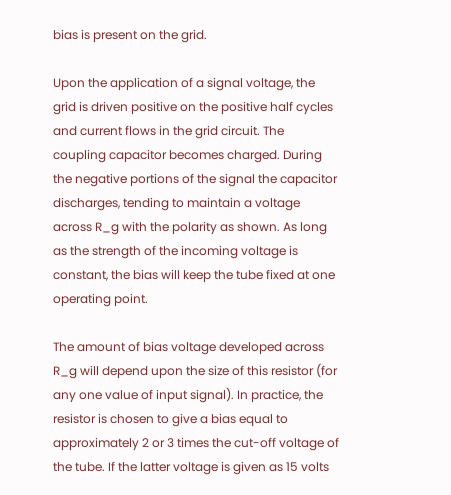bias is present on the grid.

Upon the application of a signal voltage, the grid is driven positive on the positive half cycles and current flows in the grid circuit. The coupling capacitor becomes charged. During the negative portions of the signal the capacitor discharges, tending to maintain a voltage across R_g with the polarity as shown. As long as the strength of the incoming voltage is constant, the bias will keep the tube fixed at one operating point.

The amount of bias voltage developed across R_g will depend upon the size of this resistor (for any one value of input signal). In practice, the resistor is chosen to give a bias equal to approximately 2 or 3 times the cut-off voltage of the tube. If the latter voltage is given as 15 volts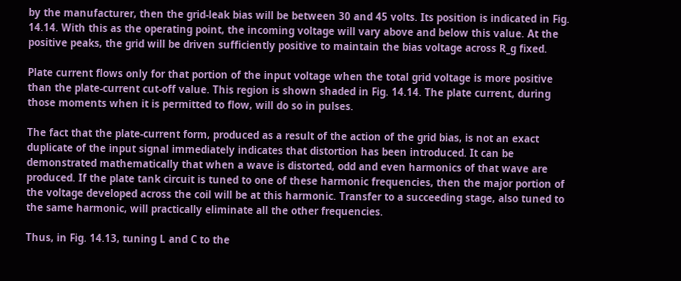by the manufacturer, then the grid-leak bias will be between 30 and 45 volts. Its position is indicated in Fig. 14.14. With this as the operating point, the incoming voltage will vary above and below this value. At the positive peaks, the grid will be driven sufficiently positive to maintain the bias voltage across R_g fixed.

Plate current flows only for that portion of the input voltage when the total grid voltage is more positive than the plate-current cut-off value. This region is shown shaded in Fig. 14.14. The plate current, during those moments when it is permitted to flow, will do so in pulses.

The fact that the plate-current form, produced as a result of the action of the grid bias, is not an exact duplicate of the input signal immediately indicates that distortion has been introduced. It can be demonstrated mathematically that when a wave is distorted, odd and even harmonics of that wave are produced. If the plate tank circuit is tuned to one of these harmonic frequencies, then the major portion of the voltage developed across the coil will be at this harmonic. Transfer to a succeeding stage, also tuned to the same harmonic, will practically eliminate all the other frequencies.

Thus, in Fig. 14.13, tuning L and C to the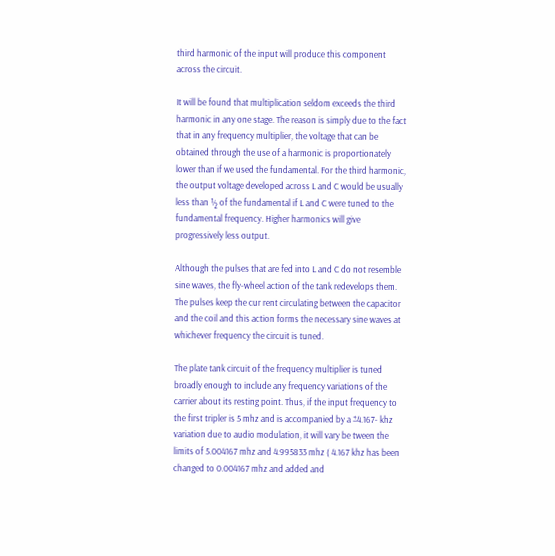third harmonic of the input will produce this component across the circuit.

It will be found that multiplication seldom exceeds the third harmonic in any one stage. The reason is simply due to the fact that in any frequency multiplier, the voltage that can be obtained through the use of a harmonic is proportionately lower than if we used the fundamental. For the third harmonic, the output voltage developed across L and C would be usually less than ½ of the fundamental if L and C were tuned to the fundamental frequency. Higher harmonics will give progressively less output.

Although the pulses that are fed into L and C do not resemble sine waves, the fly-wheel action of the tank redevelops them. The pulses keep the cur rent circulating between the capacitor and the coil and this action forms the necessary sine waves at whichever frequency the circuit is tuned.

The plate tank circuit of the frequency multiplier is tuned broadly enough to include any frequency variations of the carrier about its resting point. Thus, if the input frequency to the first tripler is 5 mhz and is accompanied by a ±4.167- khz variation due to audio modulation, it will vary be tween the limits of 5.004167 mhz and 4.995833 mhz ( 4.167 khz has been changed to 0.004167 mhz and added and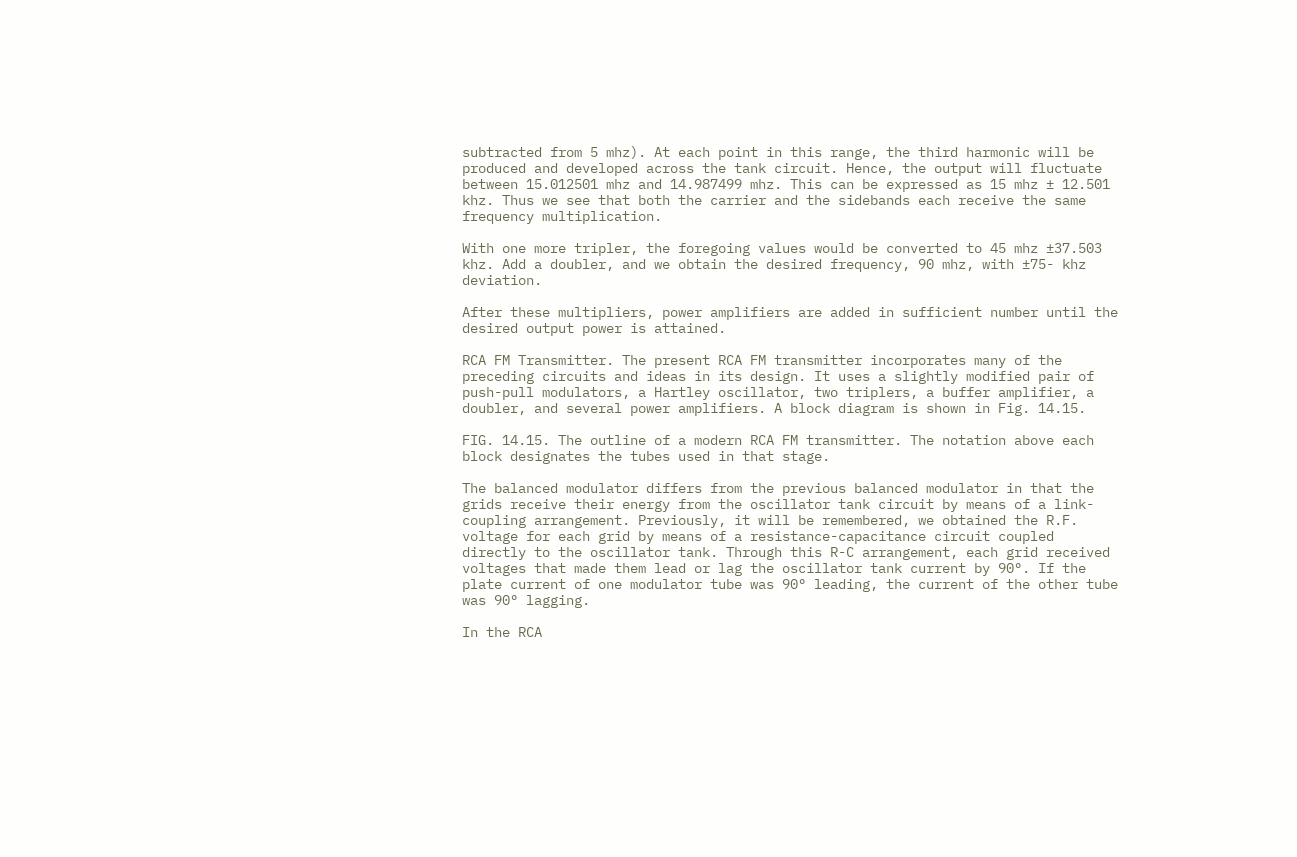subtracted from 5 mhz). At each point in this range, the third harmonic will be produced and developed across the tank circuit. Hence, the output will fluctuate between 15.012501 mhz and 14.987499 mhz. This can be expressed as 15 mhz ± 12.501 khz. Thus we see that both the carrier and the sidebands each receive the same frequency multiplication.

With one more tripler, the foregoing values would be converted to 45 mhz ±37.503 khz. Add a doubler, and we obtain the desired frequency, 90 mhz, with ±75- khz deviation.

After these multipliers, power amplifiers are added in sufficient number until the desired output power is attained.

RCA FM Transmitter. The present RCA FM transmitter incorporates many of the preceding circuits and ideas in its design. It uses a slightly modified pair of push-pull modulators, a Hartley oscillator, two triplers, a buffer amplifier, a doubler, and several power amplifiers. A block diagram is shown in Fig. 14.15.

FIG. 14.15. The outline of a modern RCA FM transmitter. The notation above each block designates the tubes used in that stage.

The balanced modulator differs from the previous balanced modulator in that the grids receive their energy from the oscillator tank circuit by means of a link-coupling arrangement. Previously, it will be remembered, we obtained the R.F. voltage for each grid by means of a resistance-capacitance circuit coupled directly to the oscillator tank. Through this R-C arrangement, each grid received voltages that made them lead or lag the oscillator tank current by 90°. If the plate current of one modulator tube was 90° leading, the current of the other tube was 90° lagging.

In the RCA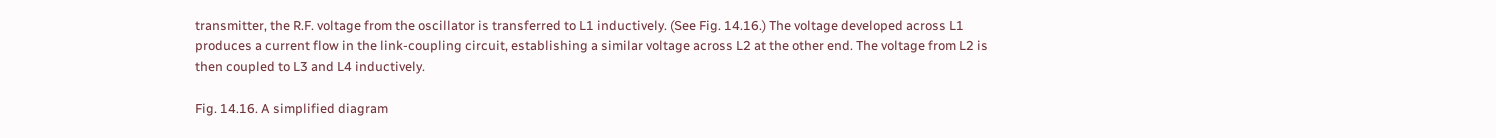transmitter, the R.F. voltage from the oscillator is transferred to L1 inductively. (See Fig. 14.16.) The voltage developed across L1 produces a current flow in the link-coupling circuit, establishing a similar voltage across L2 at the other end. The voltage from L2 is then coupled to L3 and L4 inductively.

Fig. 14.16. A simplified diagram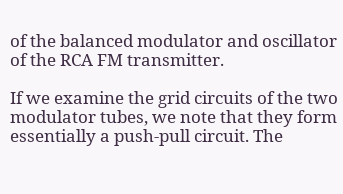of the balanced modulator and oscillator of the RCA FM transmitter.

If we examine the grid circuits of the two modulator tubes, we note that they form essentially a push-pull circuit. The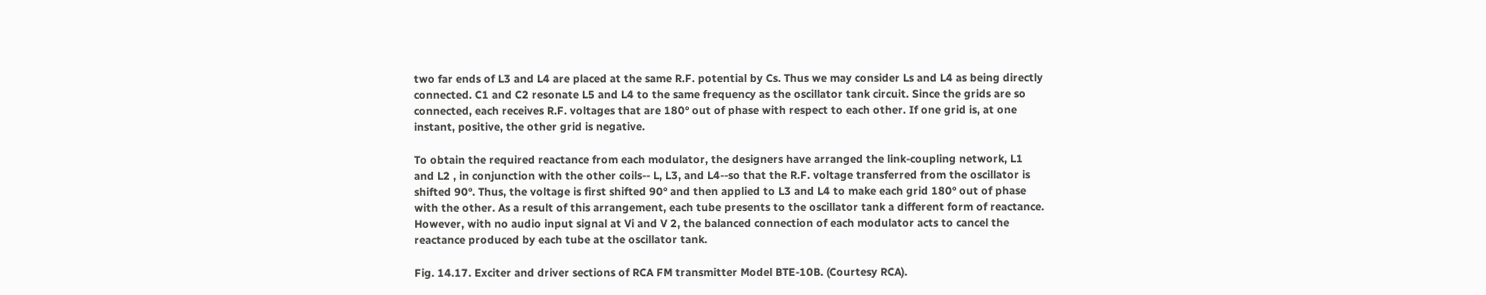two far ends of L3 and L4 are placed at the same R.F. potential by Cs. Thus we may consider Ls and L4 as being directly connected. C1 and C2 resonate L5 and L4 to the same frequency as the oscillator tank circuit. Since the grids are so connected, each receives R.F. voltages that are 180° out of phase with respect to each other. If one grid is, at one instant, positive, the other grid is negative.

To obtain the required reactance from each modulator, the designers have arranged the link-coupling network, L1 and L2 , in conjunction with the other coils-- L, L3, and L4--so that the R.F. voltage transferred from the oscillator is shifted 90°. Thus, the voltage is first shifted 90° and then applied to L3 and L4 to make each grid 180° out of phase with the other. As a result of this arrangement, each tube presents to the oscillator tank a different form of reactance. However, with no audio input signal at Vi and V 2, the balanced connection of each modulator acts to cancel the reactance produced by each tube at the oscillator tank.

Fig. 14.17. Exciter and driver sections of RCA FM transmitter Model BTE-10B. (Courtesy RCA).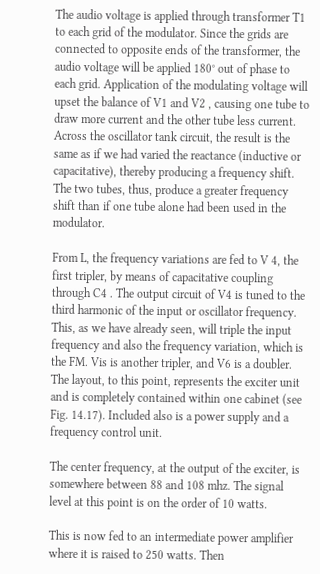The audio voltage is applied through transformer T1 to each grid of the modulator. Since the grids are connected to opposite ends of the transformer, the audio voltage will be applied 180° out of phase to each grid. Application of the modulating voltage will upset the balance of V1 and V2 , causing one tube to draw more current and the other tube less current. Across the oscillator tank circuit, the result is the same as if we had varied the reactance (inductive or capacitative), thereby producing a frequency shift. The two tubes, thus, produce a greater frequency shift than if one tube alone had been used in the modulator.

From L, the frequency variations are fed to V 4, the first tripler, by means of capacitative coupling through C4 . The output circuit of V4 is tuned to the third harmonic of the input or oscillator frequency. This, as we have already seen, will triple the input frequency and also the frequency variation, which is the FM. Vis is another tripler, and V6 is a doubler. The layout, to this point, represents the exciter unit and is completely contained within one cabinet (see Fig. 14.17). Included also is a power supply and a frequency control unit.

The center frequency, at the output of the exciter, is somewhere between 88 and 108 mhz. The signal level at this point is on the order of 10 watts.

This is now fed to an intermediate power amplifier where it is raised to 250 watts. Then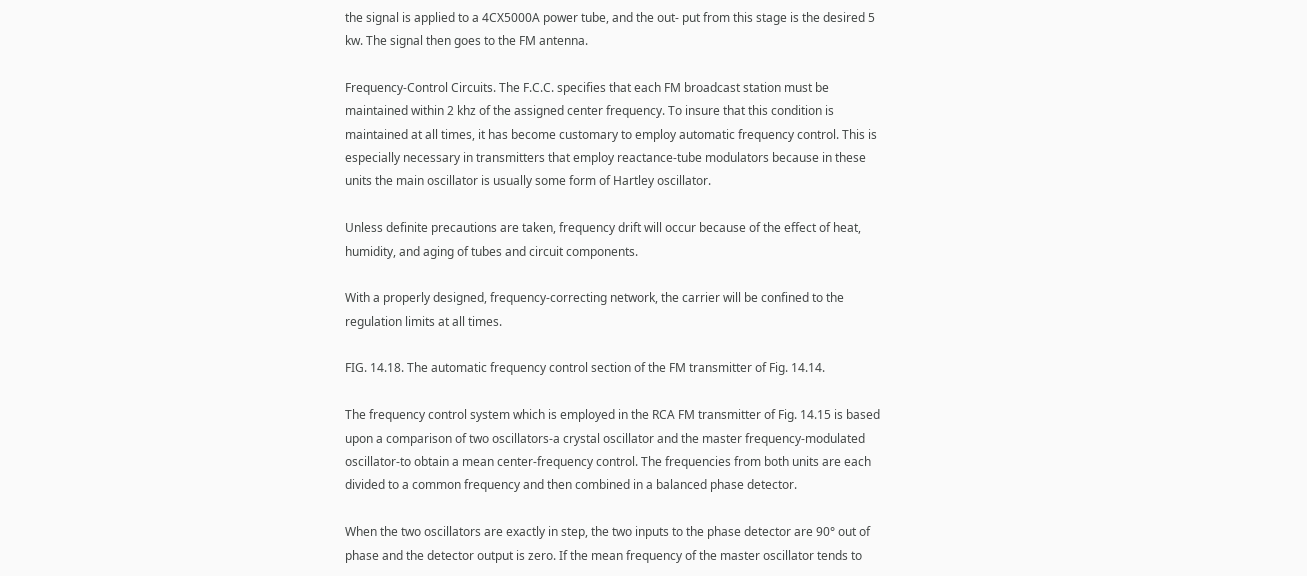the signal is applied to a 4CX5000A power tube, and the out- put from this stage is the desired 5 kw. The signal then goes to the FM antenna.

Frequency-Control Circuits. The F.C.C. specifies that each FM broadcast station must be maintained within 2 khz of the assigned center frequency. To insure that this condition is maintained at all times, it has become customary to employ automatic frequency control. This is especially necessary in transmitters that employ reactance-tube modulators because in these units the main oscillator is usually some form of Hartley oscillator.

Unless definite precautions are taken, frequency drift will occur because of the effect of heat, humidity, and aging of tubes and circuit components.

With a properly designed, frequency-correcting network, the carrier will be confined to the regulation limits at all times.

FIG. 14.18. The automatic frequency control section of the FM transmitter of Fig. 14.14.

The frequency control system which is employed in the RCA FM transmitter of Fig. 14.15 is based upon a comparison of two oscillators-a crystal oscillator and the master frequency-modulated oscillator-to obtain a mean center-frequency control. The frequencies from both units are each divided to a common frequency and then combined in a balanced phase detector.

When the two oscillators are exactly in step, the two inputs to the phase detector are 90° out of phase and the detector output is zero. If the mean frequency of the master oscillator tends to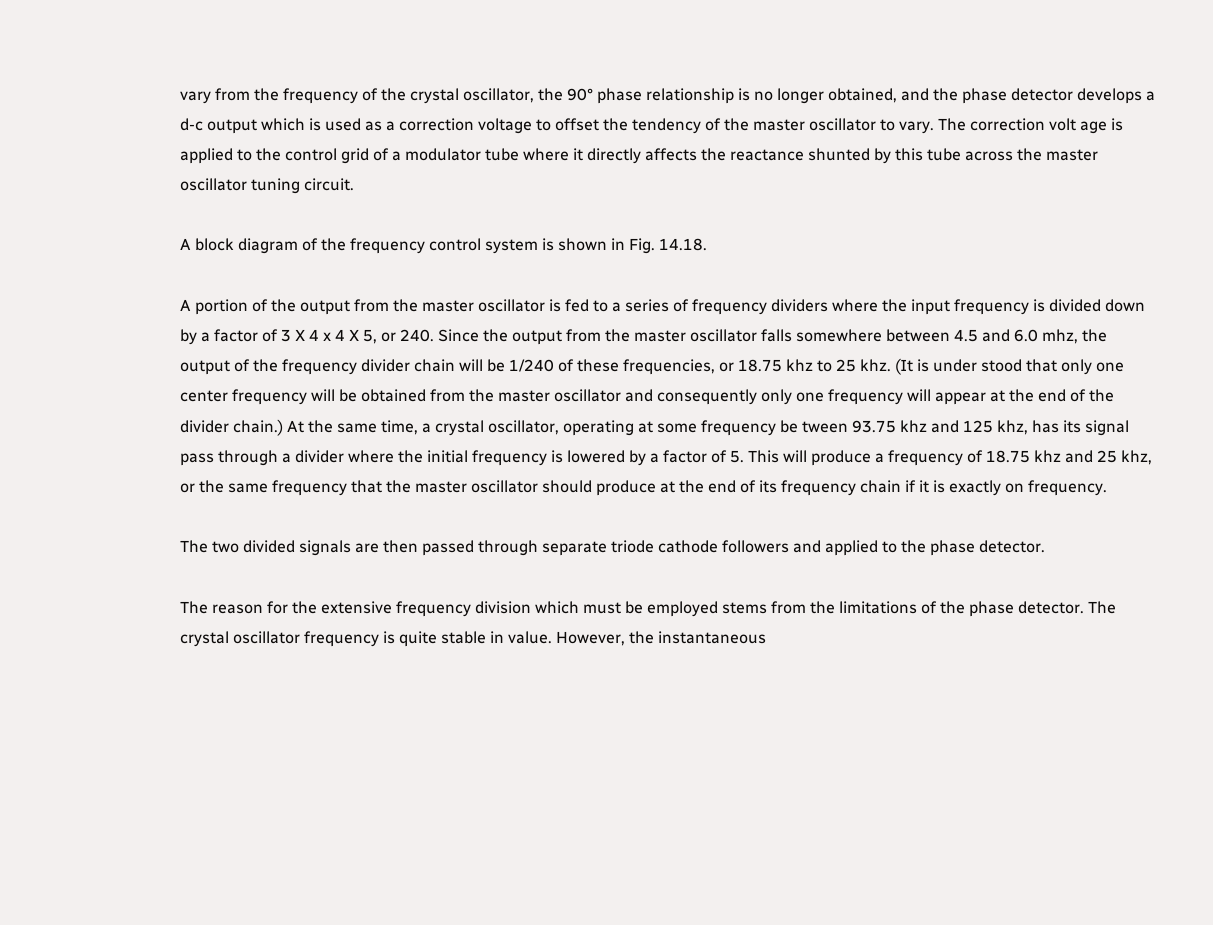vary from the frequency of the crystal oscillator, the 90° phase relationship is no longer obtained, and the phase detector develops a d-c output which is used as a correction voltage to offset the tendency of the master oscillator to vary. The correction volt age is applied to the control grid of a modulator tube where it directly affects the reactance shunted by this tube across the master oscillator tuning circuit.

A block diagram of the frequency control system is shown in Fig. 14.18.

A portion of the output from the master oscillator is fed to a series of frequency dividers where the input frequency is divided down by a factor of 3 X 4 x 4 X 5, or 240. Since the output from the master oscillator falls somewhere between 4.5 and 6.0 mhz, the output of the frequency divider chain will be 1/240 of these frequencies, or 18.75 khz to 25 khz. (It is under stood that only one center frequency will be obtained from the master oscillator and consequently only one frequency will appear at the end of the divider chain.) At the same time, a crystal oscillator, operating at some frequency be tween 93.75 khz and 125 khz, has its signal pass through a divider where the initial frequency is lowered by a factor of 5. This will produce a frequency of 18.75 khz and 25 khz, or the same frequency that the master oscillator should produce at the end of its frequency chain if it is exactly on frequency.

The two divided signals are then passed through separate triode cathode followers and applied to the phase detector.

The reason for the extensive frequency division which must be employed stems from the limitations of the phase detector. The crystal oscillator frequency is quite stable in value. However, the instantaneous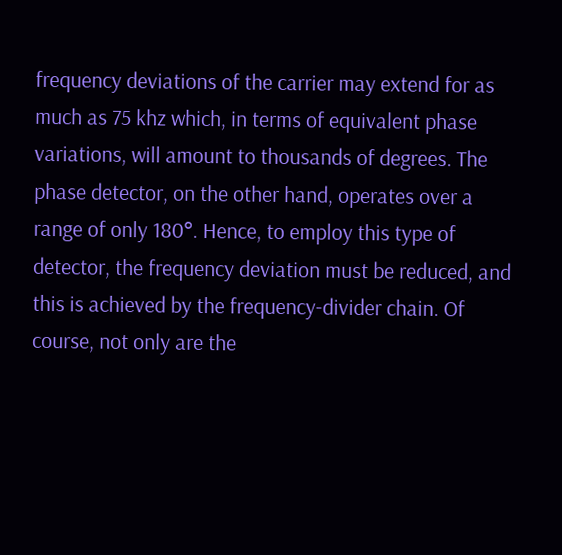frequency deviations of the carrier may extend for as much as 75 khz which, in terms of equivalent phase variations, will amount to thousands of degrees. The phase detector, on the other hand, operates over a range of only 180°. Hence, to employ this type of detector, the frequency deviation must be reduced, and this is achieved by the frequency-divider chain. Of course, not only are the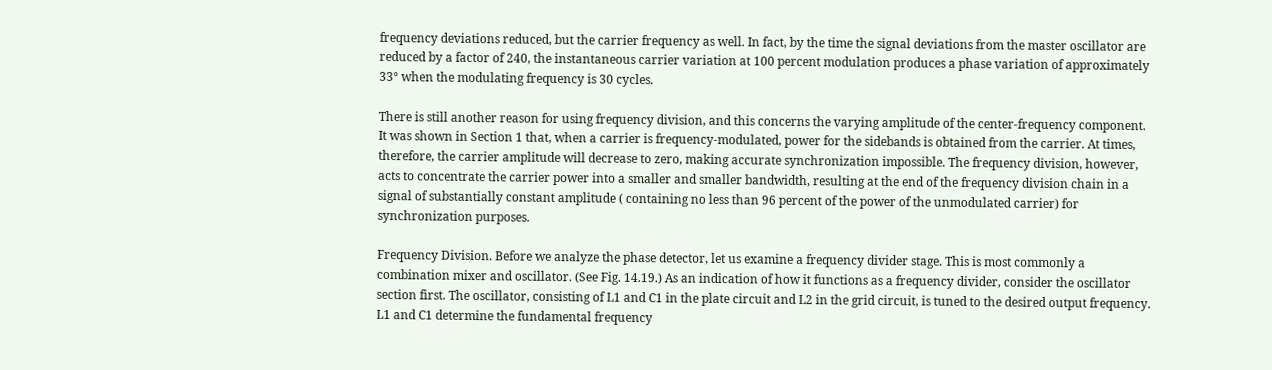frequency deviations reduced, but the carrier frequency as well. In fact, by the time the signal deviations from the master oscillator are reduced by a factor of 240, the instantaneous carrier variation at 100 percent modulation produces a phase variation of approximately 33° when the modulating frequency is 30 cycles.

There is still another reason for using frequency division, and this concerns the varying amplitude of the center-frequency component. It was shown in Section 1 that, when a carrier is frequency-modulated, power for the sidebands is obtained from the carrier. At times, therefore, the carrier amplitude will decrease to zero, making accurate synchronization impossible. The frequency division, however, acts to concentrate the carrier power into a smaller and smaller bandwidth, resulting at the end of the frequency division chain in a signal of substantially constant amplitude ( containing no less than 96 percent of the power of the unmodulated carrier) for synchronization purposes.

Frequency Division. Before we analyze the phase detector, let us examine a frequency divider stage. This is most commonly a combination mixer and oscillator. (See Fig. 14.19.) As an indication of how it functions as a frequency divider, consider the oscillator section first. The oscillator, consisting of L1 and C1 in the plate circuit and L2 in the grid circuit, is tuned to the desired output frequency. L1 and C1 determine the fundamental frequency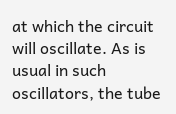at which the circuit will oscillate. As is usual in such oscillators, the tube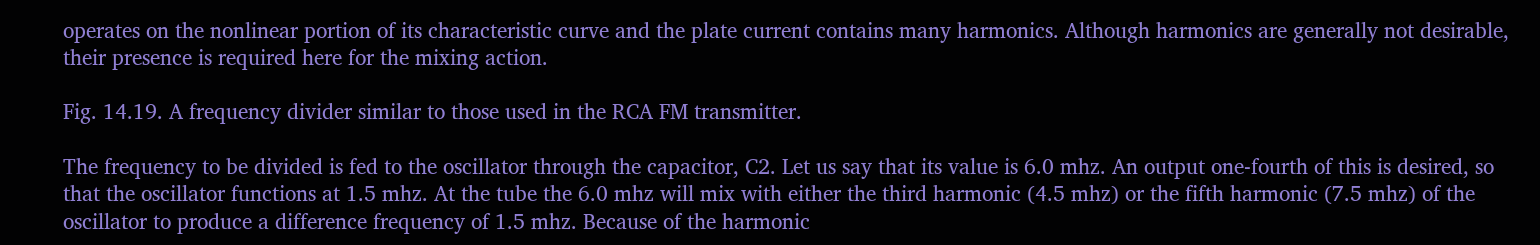operates on the nonlinear portion of its characteristic curve and the plate current contains many harmonics. Although harmonics are generally not desirable, their presence is required here for the mixing action.

Fig. 14.19. A frequency divider similar to those used in the RCA FM transmitter.

The frequency to be divided is fed to the oscillator through the capacitor, C2. Let us say that its value is 6.0 mhz. An output one-fourth of this is desired, so that the oscillator functions at 1.5 mhz. At the tube the 6.0 mhz will mix with either the third harmonic (4.5 mhz) or the fifth harmonic (7.5 mhz) of the oscillator to produce a difference frequency of 1.5 mhz. Because of the harmonic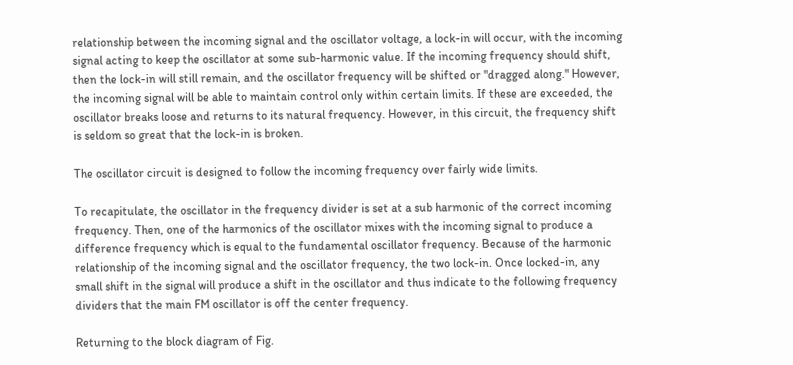relationship between the incoming signal and the oscillator voltage, a lock-in will occur, with the incoming signal acting to keep the oscillator at some sub-harmonic value. If the incoming frequency should shift, then the lock-in will still remain, and the oscillator frequency will be shifted or "dragged along." However, the incoming signal will be able to maintain control only within certain limits. If these are exceeded, the oscillator breaks loose and returns to its natural frequency. However, in this circuit, the frequency shift is seldom so great that the lock-in is broken.

The oscillator circuit is designed to follow the incoming frequency over fairly wide limits.

To recapitulate, the oscillator in the frequency divider is set at a sub harmonic of the correct incoming frequency. Then, one of the harmonics of the oscillator mixes with the incoming signal to produce a difference frequency which is equal to the fundamental oscillator frequency. Because of the harmonic relationship of the incoming signal and the oscillator frequency, the two lock-in. Once locked-in, any small shift in the signal will produce a shift in the oscillator and thus indicate to the following frequency dividers that the main FM oscillator is off the center frequency.

Returning to the block diagram of Fig.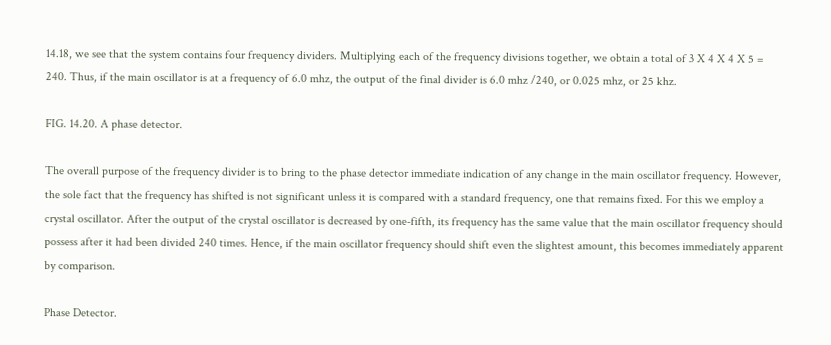14.18, we see that the system contains four frequency dividers. Multiplying each of the frequency divisions together, we obtain a total of 3 X 4 X 4 X 5 = 240. Thus, if the main oscillator is at a frequency of 6.0 mhz, the output of the final divider is 6.0 mhz /240, or 0.025 mhz, or 25 khz.

FIG. 14.20. A phase detector.

The overall purpose of the frequency divider is to bring to the phase detector immediate indication of any change in the main oscillator frequency. However, the sole fact that the frequency has shifted is not significant unless it is compared with a standard frequency, one that remains fixed. For this we employ a crystal oscillator. After the output of the crystal oscillator is decreased by one-fifth, its frequency has the same value that the main oscillator frequency should possess after it had been divided 240 times. Hence, if the main oscillator frequency should shift even the slightest amount, this becomes immediately apparent by comparison.

Phase Detector.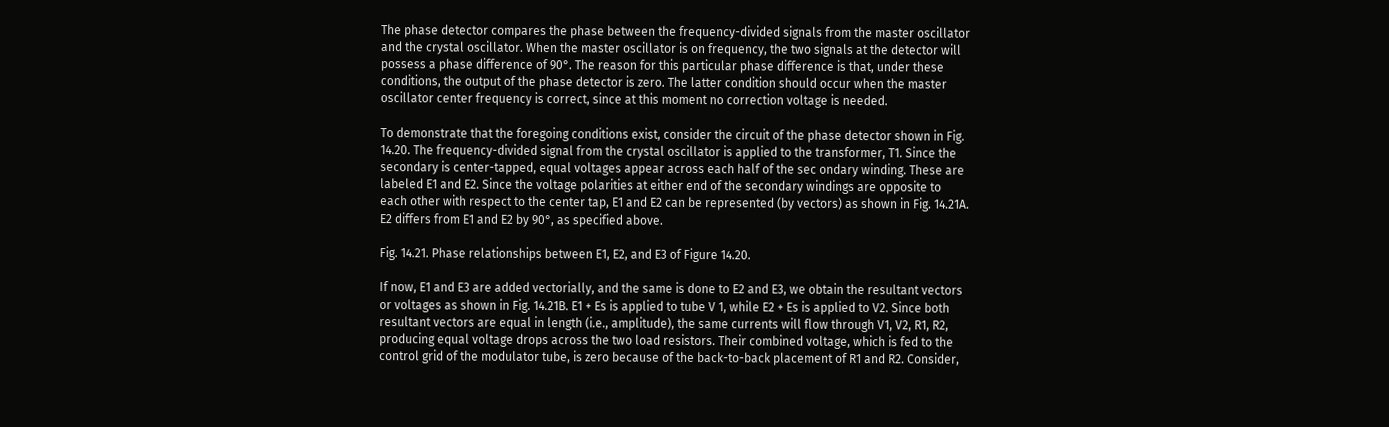The phase detector compares the phase between the frequency-divided signals from the master oscillator and the crystal oscillator. When the master oscillator is on frequency, the two signals at the detector will possess a phase difference of 90°. The reason for this particular phase difference is that, under these conditions, the output of the phase detector is zero. The latter condition should occur when the master oscillator center frequency is correct, since at this moment no correction voltage is needed.

To demonstrate that the foregoing conditions exist, consider the circuit of the phase detector shown in Fig. 14.20. The frequency-divided signal from the crystal oscillator is applied to the transformer, T1. Since the secondary is center-tapped, equal voltages appear across each half of the sec ondary winding. These are labeled E1 and E2. Since the voltage polarities at either end of the secondary windings are opposite to each other with respect to the center tap, E1 and E2 can be represented (by vectors) as shown in Fig. 14.21A. E2 differs from E1 and E2 by 90°, as specified above.

Fig. 14.21. Phase relationships between E1, E2, and E3 of Figure 14.20.

If now, E1 and E3 are added vectorially, and the same is done to E2 and E3, we obtain the resultant vectors or voltages as shown in Fig. 14.21B. E1 + Es is applied to tube V 1, while E2 + Es is applied to V2. Since both resultant vectors are equal in length (i.e., amplitude), the same currents will flow through V1, V2, R1, R2, producing equal voltage drops across the two load resistors. Their combined voltage, which is fed to the control grid of the modulator tube, is zero because of the back-to-back placement of R1 and R2. Consider,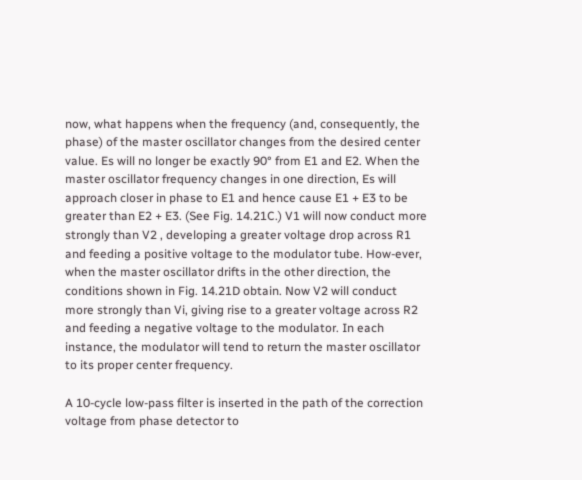now, what happens when the frequency (and, consequently, the phase) of the master oscillator changes from the desired center value. Es will no longer be exactly 90° from E1 and E2. When the master oscillator frequency changes in one direction, Es will approach closer in phase to E1 and hence cause E1 + E3 to be greater than E2 + E3. (See Fig. 14.21C.) V1 will now conduct more strongly than V2 , developing a greater voltage drop across R1 and feeding a positive voltage to the modulator tube. How-ever, when the master oscillator drifts in the other direction, the conditions shown in Fig. 14.21D obtain. Now V2 will conduct more strongly than Vi, giving rise to a greater voltage across R2 and feeding a negative voltage to the modulator. In each instance, the modulator will tend to return the master oscillator to its proper center frequency.

A 10-cycle low-pass filter is inserted in the path of the correction voltage from phase detector to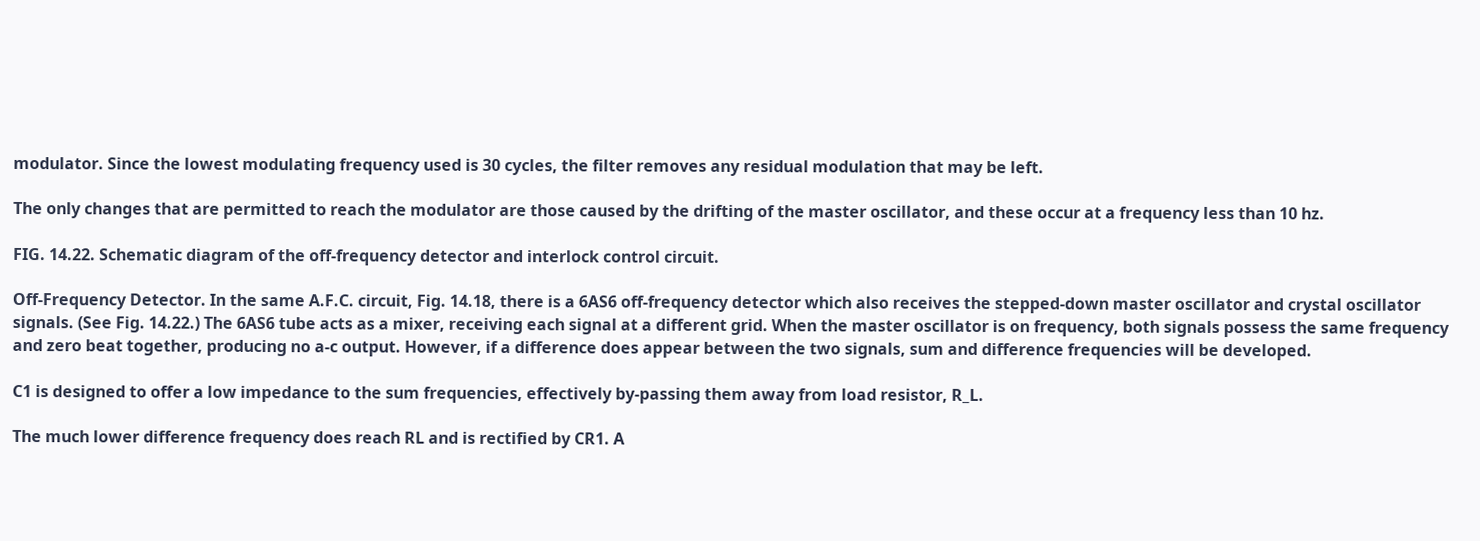modulator. Since the lowest modulating frequency used is 30 cycles, the filter removes any residual modulation that may be left.

The only changes that are permitted to reach the modulator are those caused by the drifting of the master oscillator, and these occur at a frequency less than 10 hz.

FIG. 14.22. Schematic diagram of the off-frequency detector and interlock control circuit.

Off-Frequency Detector. In the same A.F.C. circuit, Fig. 14.18, there is a 6AS6 off-frequency detector which also receives the stepped-down master oscillator and crystal oscillator signals. (See Fig. 14.22.) The 6AS6 tube acts as a mixer, receiving each signal at a different grid. When the master oscillator is on frequency, both signals possess the same frequency and zero beat together, producing no a-c output. However, if a difference does appear between the two signals, sum and difference frequencies will be developed.

C1 is designed to offer a low impedance to the sum frequencies, effectively by-passing them away from load resistor, R_L.

The much lower difference frequency does reach RL and is rectified by CR1. A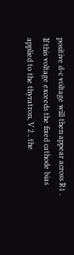positive d-c voltage will then appear across R1 . If this voltage exceeds the fixed cathode bias applied to the thyratron, V 2 , the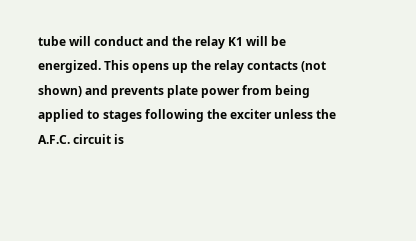tube will conduct and the relay K1 will be energized. This opens up the relay contacts (not shown) and prevents plate power from being applied to stages following the exciter unless the A.F.C. circuit is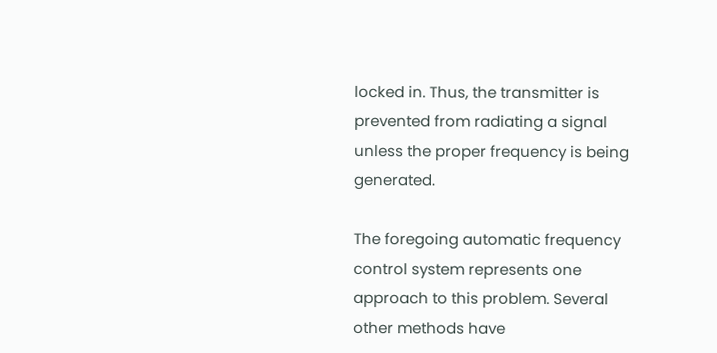locked in. Thus, the transmitter is prevented from radiating a signal unless the proper frequency is being generated.

The foregoing automatic frequency control system represents one approach to this problem. Several other methods have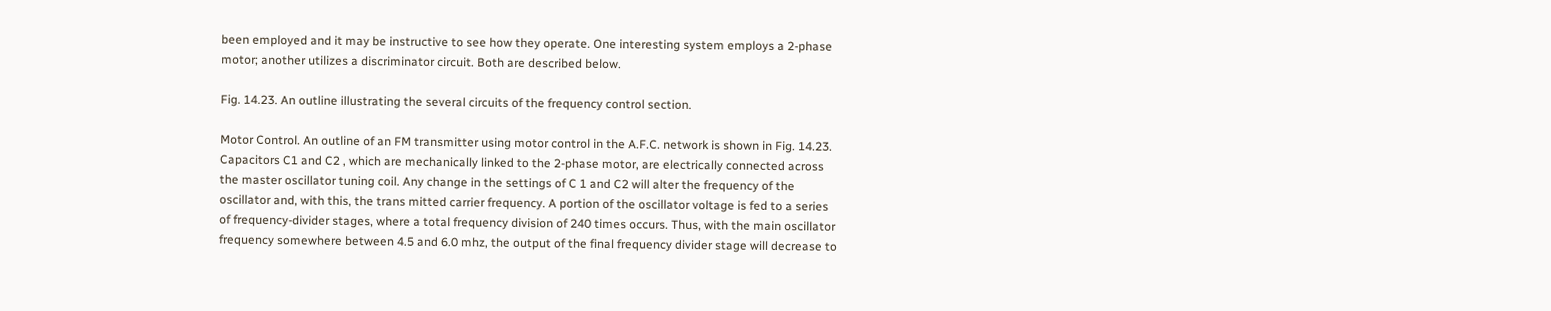been employed and it may be instructive to see how they operate. One interesting system employs a 2-phase motor; another utilizes a discriminator circuit. Both are described below.

Fig. 14.23. An outline illustrating the several circuits of the frequency control section.

Motor Control. An outline of an FM transmitter using motor control in the A.F.C. network is shown in Fig. 14.23. Capacitors C1 and C2 , which are mechanically linked to the 2-phase motor, are electrically connected across the master oscillator tuning coil. Any change in the settings of C 1 and C2 will alter the frequency of the oscillator and, with this, the trans mitted carrier frequency. A portion of the oscillator voltage is fed to a series of frequency-divider stages, where a total frequency division of 240 times occurs. Thus, with the main oscillator frequency somewhere between 4.5 and 6.0 mhz, the output of the final frequency divider stage will decrease to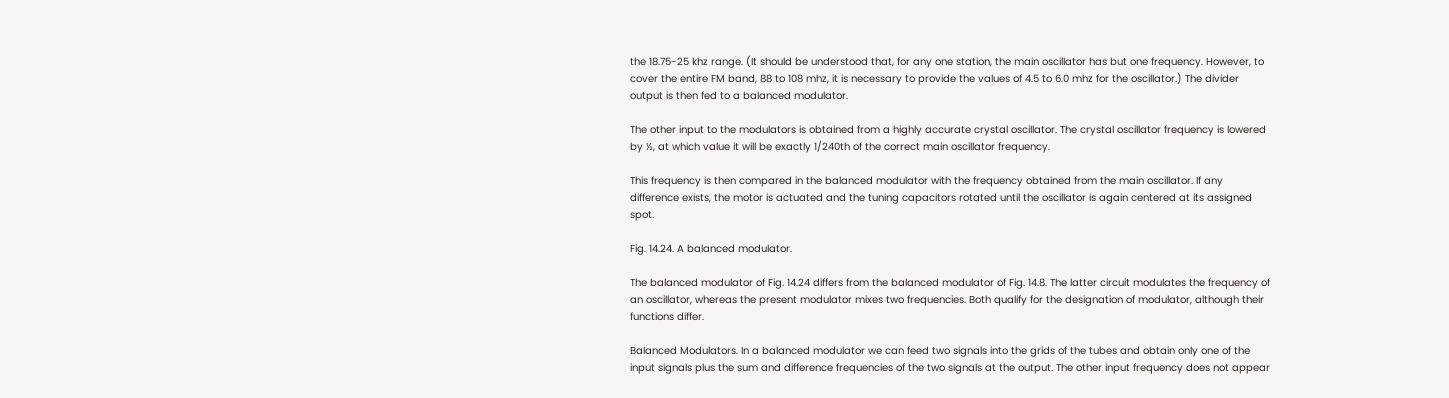the 18.75-25 khz range. (It should be understood that, for any one station, the main oscillator has but one frequency. However, to cover the entire FM band, 88 to 108 mhz, it is necessary to provide the values of 4.5 to 6.0 mhz for the oscillator.) The divider output is then fed to a balanced modulator.

The other input to the modulators is obtained from a highly accurate crystal oscillator. The crystal oscillator frequency is lowered by ½, at which value it will be exactly 1/240th of the correct main oscillator frequency.

This frequency is then compared in the balanced modulator with the frequency obtained from the main oscillator. If any difference exists, the motor is actuated and the tuning capacitors rotated until the oscillator is again centered at its assigned spot.

Fig. 14.24. A balanced modulator.

The balanced modulator of Fig. 14.24 differs from the balanced modulator of Fig. 14.8. The latter circuit modulates the frequency of an oscillator, whereas the present modulator mixes two frequencies. Both qualify for the designation of modulator, although their functions differ.

Balanced Modulators. In a balanced modulator we can feed two signals into the grids of the tubes and obtain only one of the input signals plus the sum and difference frequencies of the two signals at the output. The other input frequency does not appear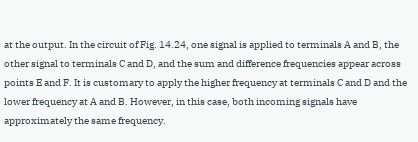at the output. In the circuit of Fig. 14.24, one signal is applied to terminals A and B, the other signal to terminals C and D, and the sum and difference frequencies appear across points E and F. It is customary to apply the higher frequency at terminals C and D and the lower frequency at A and B. However, in this case, both incoming signals have approximately the same frequency.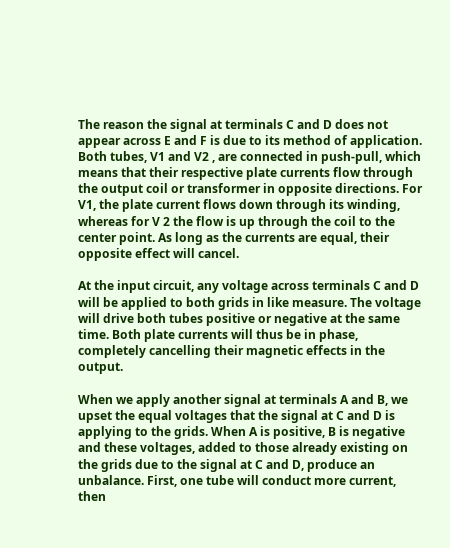The reason the signal at terminals C and D does not appear across E and F is due to its method of application. Both tubes, V1 and V2 , are connected in push-pull, which means that their respective plate currents flow through the output coil or transformer in opposite directions. For V1, the plate current flows down through its winding, whereas for V 2 the flow is up through the coil to the center point. As long as the currents are equal, their opposite effect will cancel.

At the input circuit, any voltage across terminals C and D will be applied to both grids in like measure. The voltage will drive both tubes positive or negative at the same time. Both plate currents will thus be in phase, completely cancelling their magnetic effects in the output.

When we apply another signal at terminals A and B, we upset the equal voltages that the signal at C and D is applying to the grids. When A is positive, B is negative and these voltages, added to those already existing on the grids due to the signal at C and D, produce an unbalance. First, one tube will conduct more current, then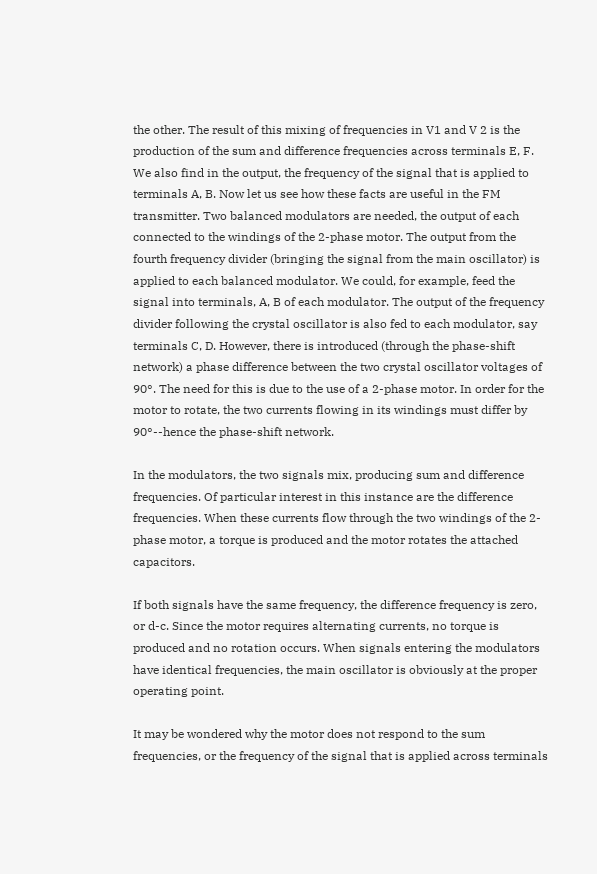the other. The result of this mixing of frequencies in V1 and V 2 is the production of the sum and difference frequencies across terminals E, F. We also find in the output, the frequency of the signal that is applied to terminals A, B. Now let us see how these facts are useful in the FM transmitter. Two balanced modulators are needed, the output of each connected to the windings of the 2-phase motor. The output from the fourth frequency divider (bringing the signal from the main oscillator) is applied to each balanced modulator. We could, for example, feed the signal into terminals, A, B of each modulator. The output of the frequency divider following the crystal oscillator is also fed to each modulator, say terminals C, D. However, there is introduced (through the phase-shift network) a phase difference between the two crystal oscillator voltages of 90°. The need for this is due to the use of a 2-phase motor. In order for the motor to rotate, the two currents flowing in its windings must differ by 90°--hence the phase-shift network.

In the modulators, the two signals mix, producing sum and difference frequencies. Of particular interest in this instance are the difference frequencies. When these currents flow through the two windings of the 2-phase motor, a torque is produced and the motor rotates the attached capacitors.

If both signals have the same frequency, the difference frequency is zero, or d-c. Since the motor requires alternating currents, no torque is produced and no rotation occurs. When signals entering the modulators have identical frequencies, the main oscillator is obviously at the proper operating point.

It may be wondered why the motor does not respond to the sum frequencies, or the frequency of the signal that is applied across terminals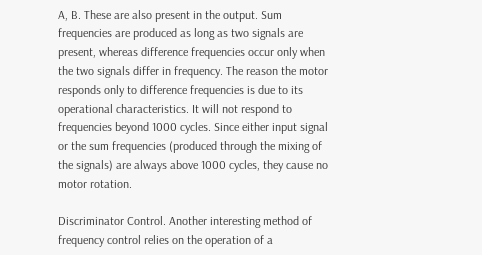A, B. These are also present in the output. Sum frequencies are produced as long as two signals are present, whereas difference frequencies occur only when the two signals differ in frequency. The reason the motor responds only to difference frequencies is due to its operational characteristics. It will not respond to frequencies beyond 1000 cycles. Since either input signal or the sum frequencies (produced through the mixing of the signals) are always above 1000 cycles, they cause no motor rotation.

Discriminator Control. Another interesting method of frequency control relies on the operation of a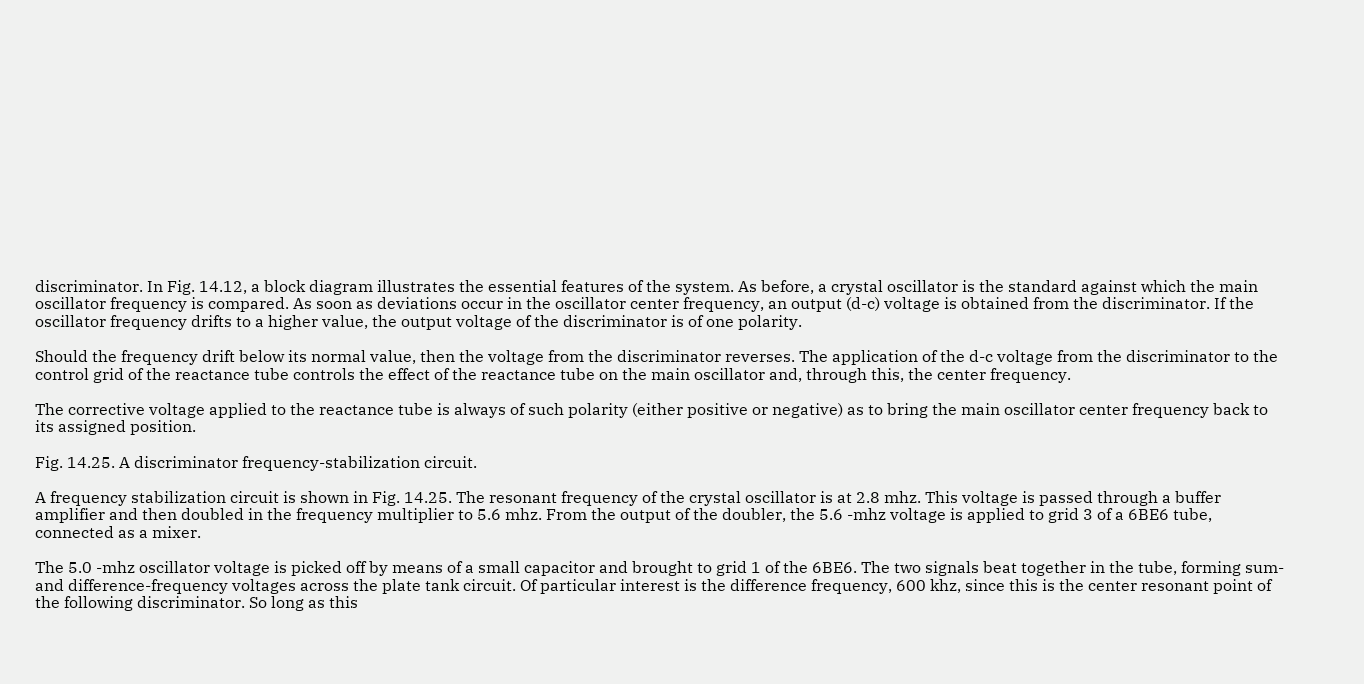discriminator. In Fig. 14.12, a block diagram illustrates the essential features of the system. As before, a crystal oscillator is the standard against which the main oscillator frequency is compared. As soon as deviations occur in the oscillator center frequency, an output (d-c) voltage is obtained from the discriminator. If the oscillator frequency drifts to a higher value, the output voltage of the discriminator is of one polarity.

Should the frequency drift below its normal value, then the voltage from the discriminator reverses. The application of the d-c voltage from the discriminator to the control grid of the reactance tube controls the effect of the reactance tube on the main oscillator and, through this, the center frequency.

The corrective voltage applied to the reactance tube is always of such polarity (either positive or negative) as to bring the main oscillator center frequency back to its assigned position.

Fig. 14.25. A discriminator frequency-stabilization circuit.

A frequency stabilization circuit is shown in Fig. 14.25. The resonant frequency of the crystal oscillator is at 2.8 mhz. This voltage is passed through a buffer amplifier and then doubled in the frequency multiplier to 5.6 mhz. From the output of the doubler, the 5.6 -mhz voltage is applied to grid 3 of a 6BE6 tube, connected as a mixer.

The 5.0 -mhz oscillator voltage is picked off by means of a small capacitor and brought to grid 1 of the 6BE6. The two signals beat together in the tube, forming sum- and difference-frequency voltages across the plate tank circuit. Of particular interest is the difference frequency, 600 khz, since this is the center resonant point of the following discriminator. So long as this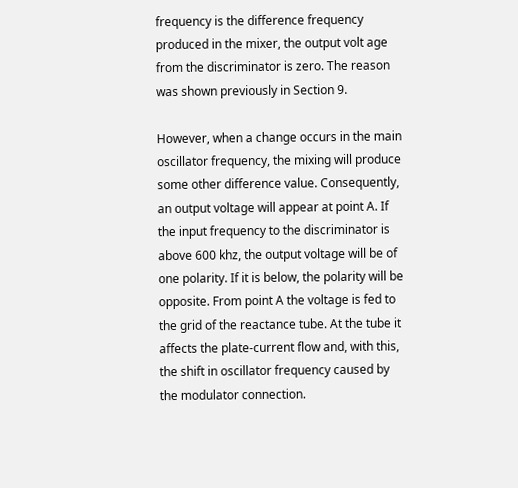frequency is the difference frequency produced in the mixer, the output volt age from the discriminator is zero. The reason was shown previously in Section 9.

However, when a change occurs in the main oscillator frequency, the mixing will produce some other difference value. Consequently, an output voltage will appear at point A. If the input frequency to the discriminator is above 600 khz, the output voltage will be of one polarity. If it is below, the polarity will be opposite. From point A the voltage is fed to the grid of the reactance tube. At the tube it affects the plate-current flow and, with this, the shift in oscillator frequency caused by the modulator connection.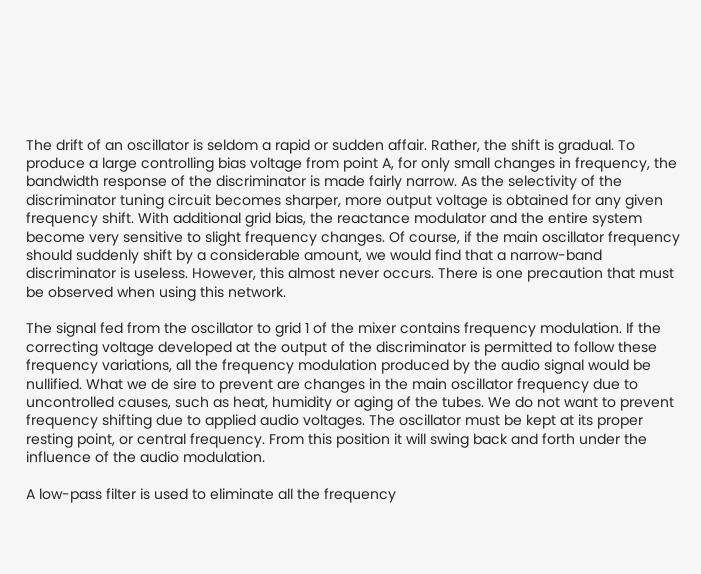The drift of an oscillator is seldom a rapid or sudden affair. Rather, the shift is gradual. To produce a large controlling bias voltage from point A, for only small changes in frequency, the bandwidth response of the discriminator is made fairly narrow. As the selectivity of the discriminator tuning circuit becomes sharper, more output voltage is obtained for any given frequency shift. With additional grid bias, the reactance modulator and the entire system become very sensitive to slight frequency changes. Of course, if the main oscillator frequency should suddenly shift by a considerable amount, we would find that a narrow-band discriminator is useless. However, this almost never occurs. There is one precaution that must be observed when using this network.

The signal fed from the oscillator to grid 1 of the mixer contains frequency modulation. If the correcting voltage developed at the output of the discriminator is permitted to follow these frequency variations, all the frequency modulation produced by the audio signal would be nullified. What we de sire to prevent are changes in the main oscillator frequency due to uncontrolled causes, such as heat, humidity or aging of the tubes. We do not want to prevent frequency shifting due to applied audio voltages. The oscillator must be kept at its proper resting point, or central frequency. From this position it will swing back and forth under the influence of the audio modulation.

A low-pass filter is used to eliminate all the frequency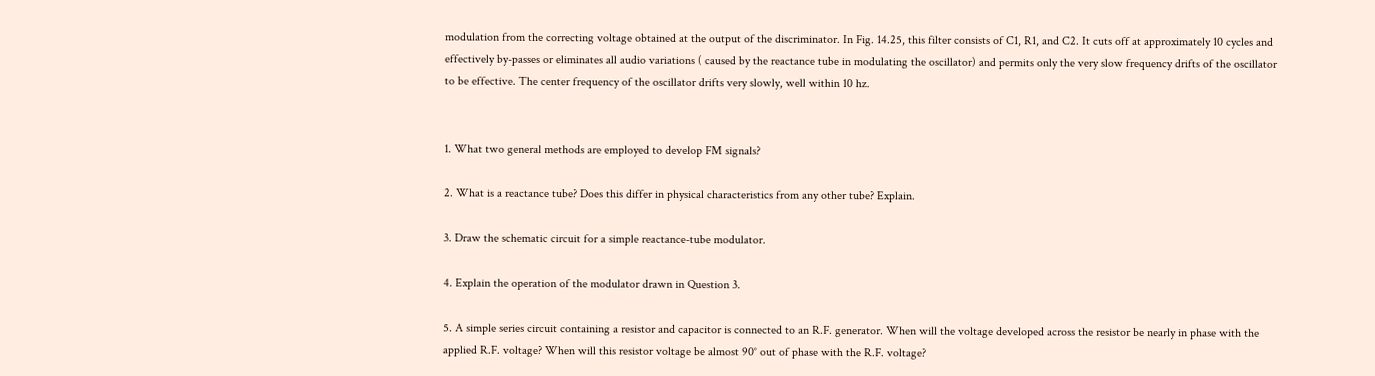modulation from the correcting voltage obtained at the output of the discriminator. In Fig. 14.25, this filter consists of C1, R1, and C2. It cuts off at approximately 10 cycles and effectively by-passes or eliminates all audio variations ( caused by the reactance tube in modulating the oscillator) and permits only the very slow frequency drifts of the oscillator to be effective. The center frequency of the oscillator drifts very slowly, well within 10 hz.


1. What two general methods are employed to develop FM signals?

2. What is a reactance tube? Does this differ in physical characteristics from any other tube? Explain.

3. Draw the schematic circuit for a simple reactance-tube modulator.

4. Explain the operation of the modulator drawn in Question 3.

5. A simple series circuit containing a resistor and capacitor is connected to an R.F. generator. When will the voltage developed across the resistor be nearly in phase with the applied R.F. voltage? When will this resistor voltage be almost 90° out of phase with the R.F. voltage?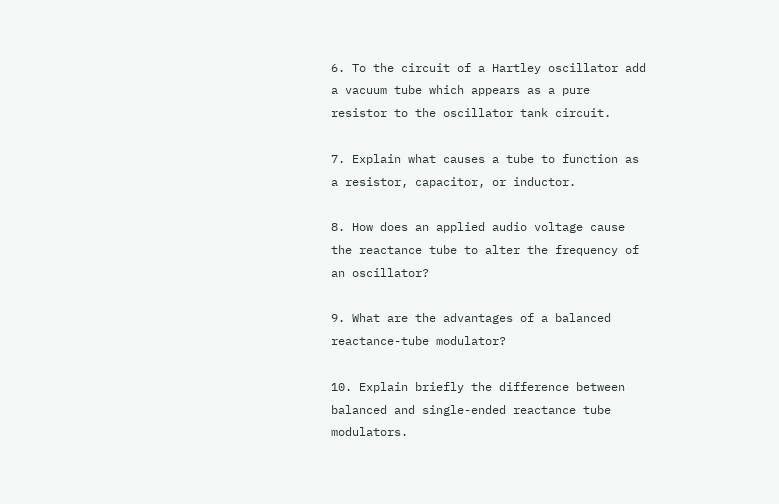6. To the circuit of a Hartley oscillator add a vacuum tube which appears as a pure resistor to the oscillator tank circuit.

7. Explain what causes a tube to function as a resistor, capacitor, or inductor.

8. How does an applied audio voltage cause the reactance tube to alter the frequency of an oscillator?

9. What are the advantages of a balanced reactance-tube modulator?

10. Explain briefly the difference between balanced and single-ended reactance tube modulators.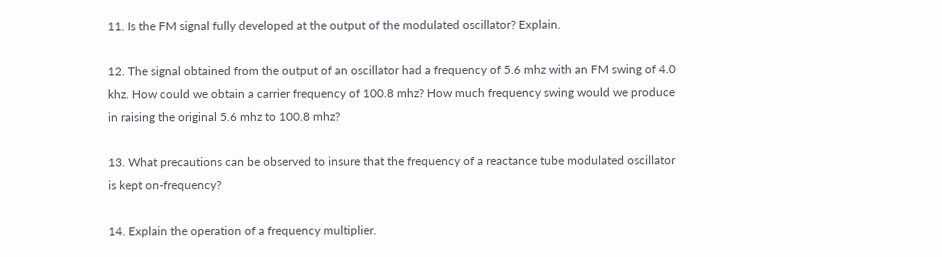11. Is the FM signal fully developed at the output of the modulated oscillator? Explain.

12. The signal obtained from the output of an oscillator had a frequency of 5.6 mhz with an FM swing of 4.0 khz. How could we obtain a carrier frequency of 100.8 mhz? How much frequency swing would we produce in raising the original 5.6 mhz to 100.8 mhz?

13. What precautions can be observed to insure that the frequency of a reactance tube modulated oscillator is kept on-frequency?

14. Explain the operation of a frequency multiplier.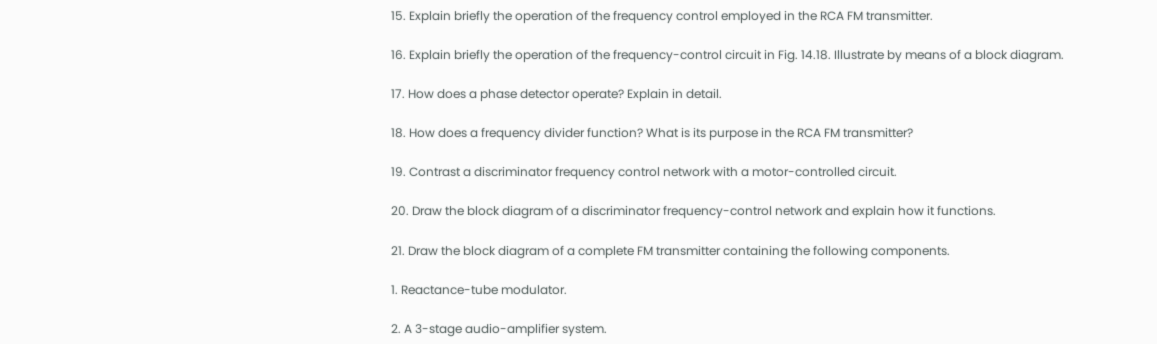15. Explain briefly the operation of the frequency control employed in the RCA FM transmitter.

16. Explain briefly the operation of the frequency-control circuit in Fig. 14.18. Illustrate by means of a block diagram.

17. How does a phase detector operate? Explain in detail.

18. How does a frequency divider function? What is its purpose in the RCA FM transmitter?

19. Contrast a discriminator frequency control network with a motor-controlled circuit.

20. Draw the block diagram of a discriminator frequency-control network and explain how it functions.

21. Draw the block diagram of a complete FM transmitter containing the following components.

1. Reactance-tube modulator.

2. A 3-stage audio-amplifier system.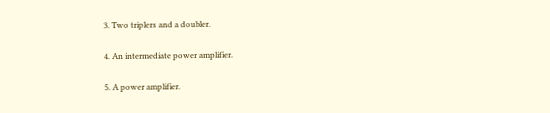3. Two triplers and a doubler.

4. An intermediate power amplifier.

5. A power amplifier.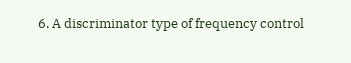6. A discriminator type of frequency control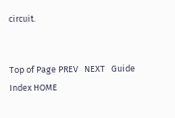circuit.


Top of Page PREV   NEXT   Guide Index HOME